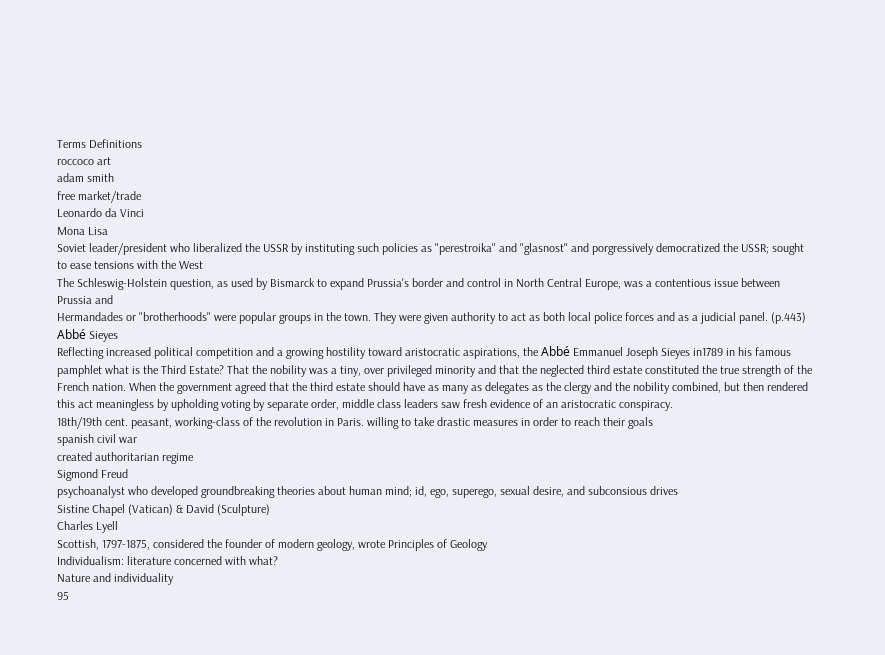Terms Definitions
roccoco art
adam smith
free market/trade
Leonardo da Vinci
Mona Lisa
Soviet leader/president who liberalized the USSR by instituting such policies as "perestroika" and "glasnost" and porgressively democratized the USSR; sought to ease tensions with the West
The Schleswig-Holstein question, as used by Bismarck to expand Prussia's border and control in North Central Europe, was a contentious issue between Prussia and
Hermandades or "brotherhoods" were popular groups in the town. They were given authority to act as both local police forces and as a judicial panel. (p.443)
Abbé Sieyes
Reflecting increased political competition and a growing hostility toward aristocratic aspirations, the Abbé Emmanuel Joseph Sieyes in1789 in his famous pamphlet what is the Third Estate? That the nobility was a tiny, over privileged minority and that the neglected third estate constituted the true strength of the French nation. When the government agreed that the third estate should have as many as delegates as the clergy and the nobility combined, but then rendered this act meaningless by upholding voting by separate order, middle class leaders saw fresh evidence of an aristocratic conspiracy.
18th/19th cent. peasant, working-class of the revolution in Paris. willing to take drastic measures in order to reach their goals
spanish civil war
created authoritarian regime
Sigmond Freud
psychoanalyst who developed groundbreaking theories about human mind; id, ego, superego, sexual desire, and subconsious drives
Sistine Chapel (Vatican) & David (Sculpture)
Charles Lyell
Scottish, 1797-1875, considered the founder of modern geology, wrote Principles of Geology
Individualism: literature concerned with what?
Nature and individuality
95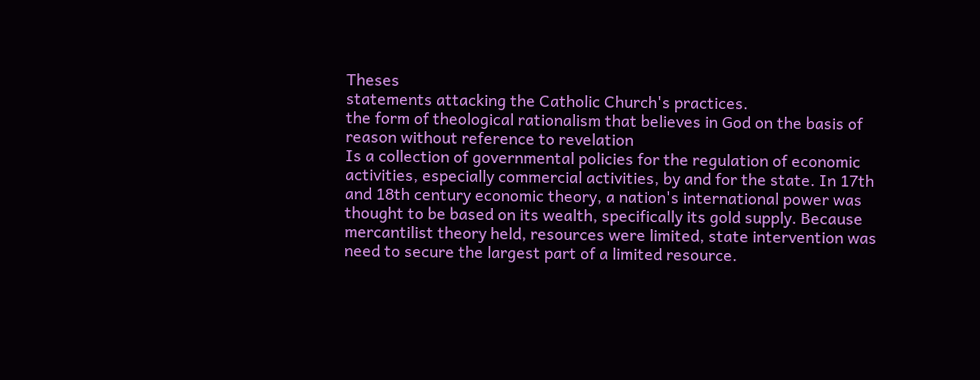Theses
statements attacking the Catholic Church's practices.
the form of theological rationalism that believes in God on the basis of reason without reference to revelation
Is a collection of governmental policies for the regulation of economic activities, especially commercial activities, by and for the state. In 17th and 18th century economic theory, a nation's international power was thought to be based on its wealth, specifically its gold supply. Because mercantilist theory held, resources were limited, state intervention was need to secure the largest part of a limited resource.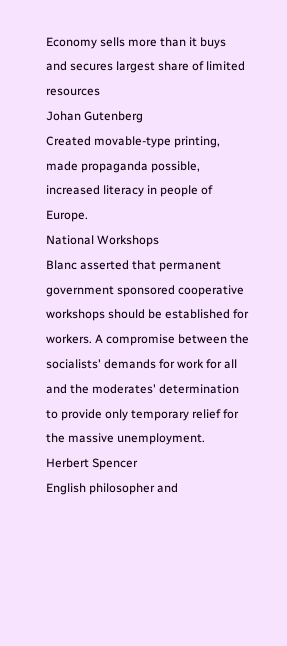Economy sells more than it buys and secures largest share of limited resources
Johan Gutenberg
Created movable-type printing, made propaganda possible, increased literacy in people of Europe.
National Workshops
Blanc asserted that permanent government sponsored cooperative workshops should be established for workers. A compromise between the socialists' demands for work for all and the moderates' determination to provide only temporary relief for the massive unemployment.
Herbert Spencer
English philosopher and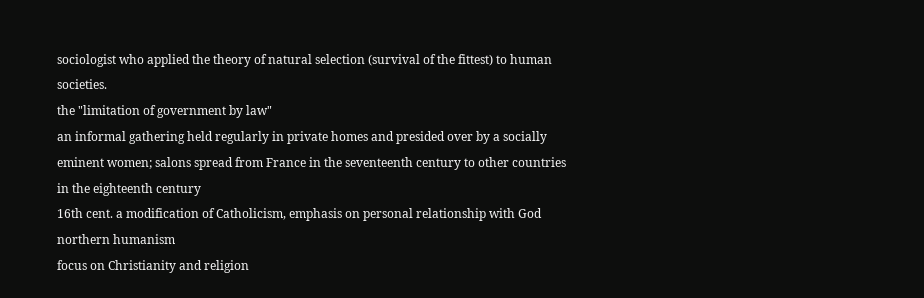sociologist who applied the theory of natural selection (survival of the fittest) to human societies.
the "limitation of government by law"
an informal gathering held regularly in private homes and presided over by a socially eminent women; salons spread from France in the seventeenth century to other countries in the eighteenth century
16th cent. a modification of Catholicism, emphasis on personal relationship with God
northern humanism
focus on Christianity and religion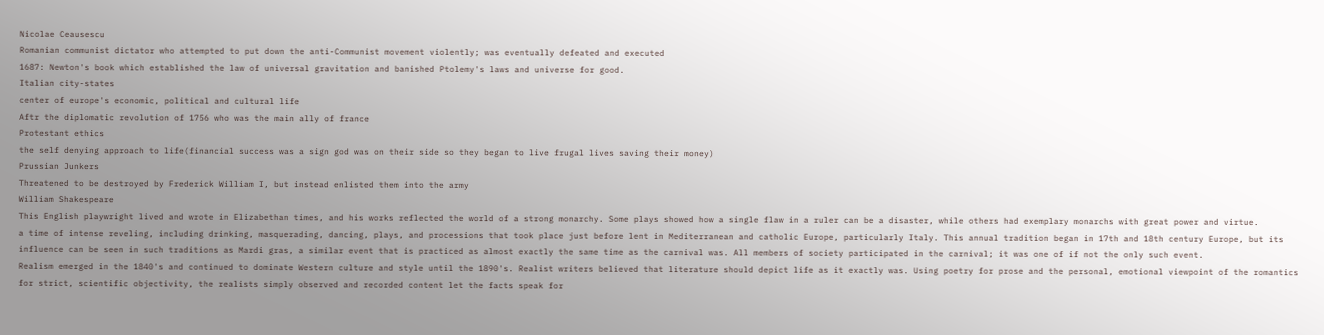Nicolae Ceausescu
Romanian communist dictator who attempted to put down the anti-Communist movement violently; was eventually defeated and executed
1687: Newton's book which established the law of universal gravitation and banished Ptolemy's laws and universe for good.
Italian city-states
center of europe's economic, political and cultural life
Aftr the diplomatic revolution of 1756 who was the main ally of france
Protestant ethics
the self denying approach to life(financial success was a sign god was on their side so they began to live frugal lives saving their money)
Prussian Junkers
Threatened to be destroyed by Frederick William I, but instead enlisted them into the army
William Shakespeare
This English playwright lived and wrote in Elizabethan times, and his works reflected the world of a strong monarchy. Some plays showed how a single flaw in a ruler can be a disaster, while others had exemplary monarchs with great power and virtue.
a time of intense reveling, including drinking, masquerading, dancing, plays, and processions that took place just before lent in Mediterranean and catholic Europe, particularly Italy. This annual tradition began in 17th and 18th century Europe, but its influence can be seen in such traditions as Mardi gras, a similar event that is practiced as almost exactly the same time as the carnival was. All members of society participated in the carnival; it was one of if not the only such event.
Realism emerged in the 1840's and continued to dominate Western culture and style until the 1890's. Realist writers believed that literature should depict life as it exactly was. Using poetry for prose and the personal, emotional viewpoint of the romantics for strict, scientific objectivity, the realists simply observed and recorded content let the facts speak for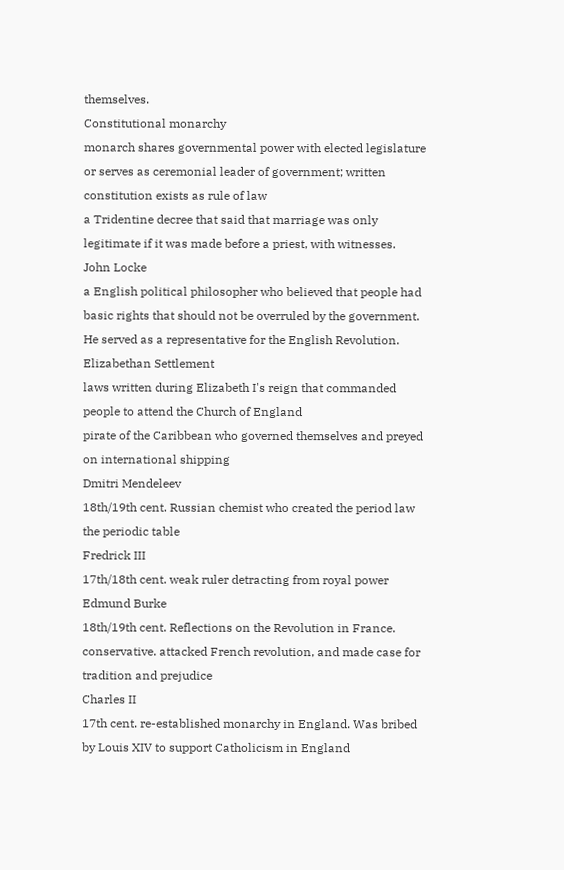themselves.
Constitutional monarchy
monarch shares governmental power with elected legislature or serves as ceremonial leader of government; written constitution exists as rule of law
a Tridentine decree that said that marriage was only legitimate if it was made before a priest, with witnesses.
John Locke
a English political philosopher who believed that people had basic rights that should not be overruled by the government. He served as a representative for the English Revolution.
Elizabethan Settlement
laws written during Elizabeth I's reign that commanded people to attend the Church of England
pirate of the Caribbean who governed themselves and preyed on international shipping
Dmitri Mendeleev
18th/19th cent. Russian chemist who created the period law the periodic table
Fredrick III
17th/18th cent. weak ruler detracting from royal power
Edmund Burke
18th/19th cent. Reflections on the Revolution in France. conservative. attacked French revolution, and made case for tradition and prejudice
Charles II
17th cent. re-established monarchy in England. Was bribed by Louis XIV to support Catholicism in England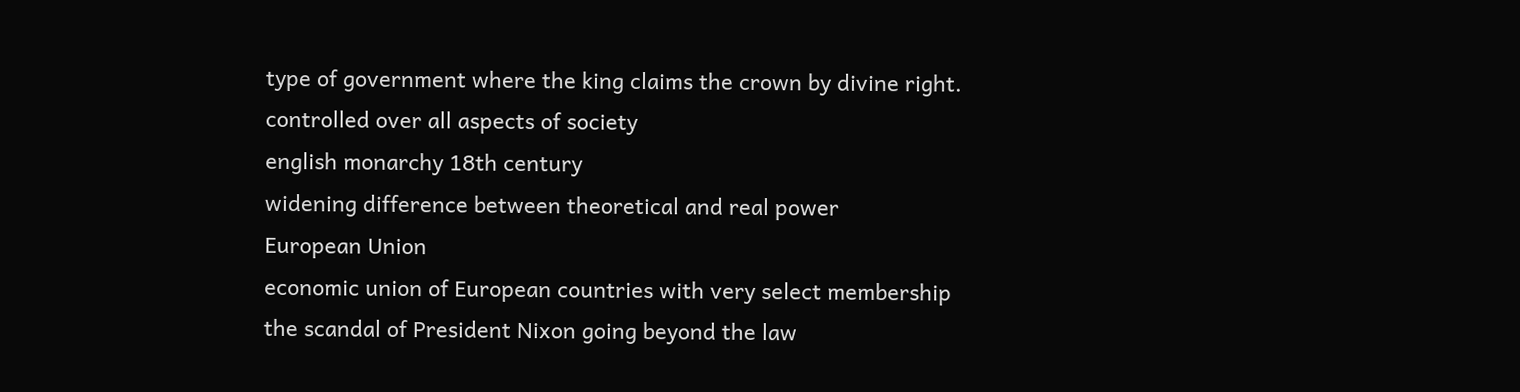type of government where the king claims the crown by divine right. controlled over all aspects of society
english monarchy 18th century
widening difference between theoretical and real power
European Union
economic union of European countries with very select membership
the scandal of President Nixon going beyond the law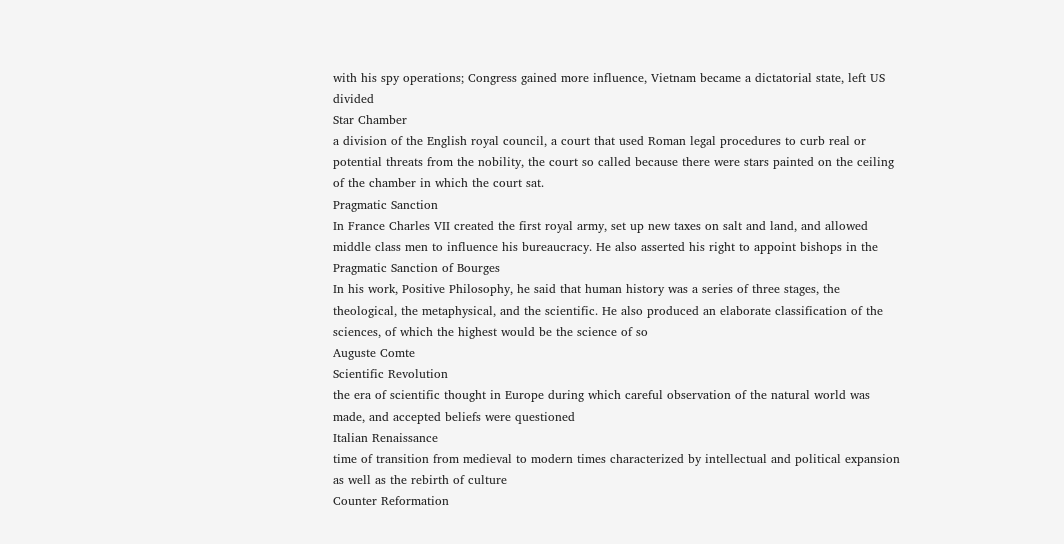with his spy operations; Congress gained more influence, Vietnam became a dictatorial state, left US divided
Star Chamber
a division of the English royal council, a court that used Roman legal procedures to curb real or potential threats from the nobility, the court so called because there were stars painted on the ceiling of the chamber in which the court sat.
Pragmatic Sanction
In France Charles VII created the first royal army, set up new taxes on salt and land, and allowed middle class men to influence his bureaucracy. He also asserted his right to appoint bishops in the Pragmatic Sanction of Bourges
In his work, Positive Philosophy, he said that human history was a series of three stages, the theological, the metaphysical, and the scientific. He also produced an elaborate classification of the sciences, of which the highest would be the science of so
Auguste Comte
Scientific Revolution
the era of scientific thought in Europe during which careful observation of the natural world was made, and accepted beliefs were questioned
Italian Renaissance
time of transition from medieval to modern times characterized by intellectual and political expansion as well as the rebirth of culture
Counter Reformation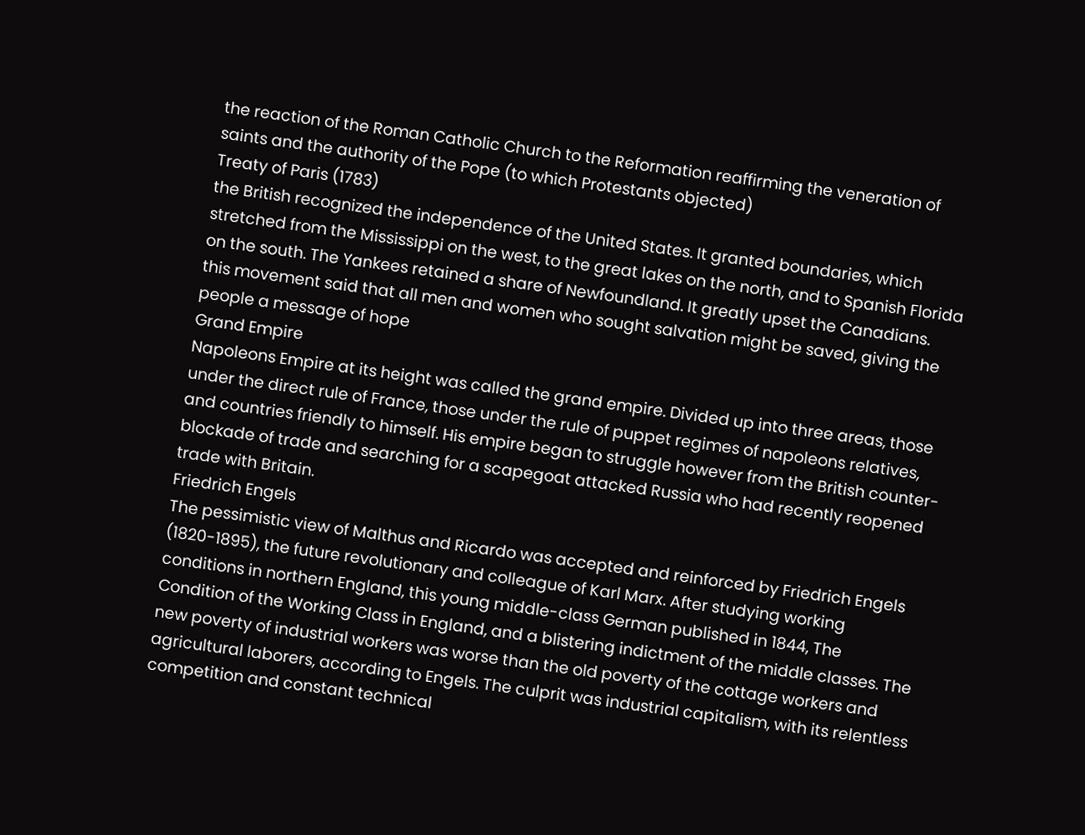the reaction of the Roman Catholic Church to the Reformation reaffirming the veneration of saints and the authority of the Pope (to which Protestants objected)
Treaty of Paris (1783)
the British recognized the independence of the United States. It granted boundaries, which stretched from the Mississippi on the west, to the great lakes on the north, and to Spanish Florida on the south. The Yankees retained a share of Newfoundland. It greatly upset the Canadians.
this movement said that all men and women who sought salvation might be saved, giving the people a message of hope
Grand Empire
Napoleons Empire at its height was called the grand empire. Divided up into three areas, those under the direct rule of France, those under the rule of puppet regimes of napoleons relatives, and countries friendly to himself. His empire began to struggle however from the British counter-blockade of trade and searching for a scapegoat attacked Russia who had recently reopened trade with Britain.
Friedrich Engels
The pessimistic view of Malthus and Ricardo was accepted and reinforced by Friedrich Engels (1820-1895), the future revolutionary and colleague of Karl Marx. After studying working conditions in northern England, this young middle-class German published in 1844, The Condition of the Working Class in England, and a blistering indictment of the middle classes. The new poverty of industrial workers was worse than the old poverty of the cottage workers and agricultural laborers, according to Engels. The culprit was industrial capitalism, with its relentless competition and constant technical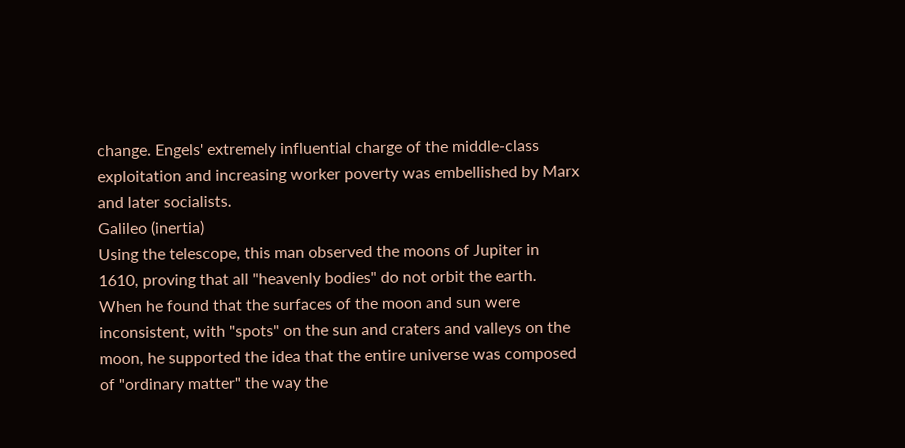change. Engels' extremely influential charge of the middle-class exploitation and increasing worker poverty was embellished by Marx and later socialists.
Galileo (inertia)
Using the telescope, this man observed the moons of Jupiter in 1610, proving that all "heavenly bodies" do not orbit the earth. When he found that the surfaces of the moon and sun were inconsistent, with "spots" on the sun and craters and valleys on the moon, he supported the idea that the entire universe was composed of "ordinary matter" the way the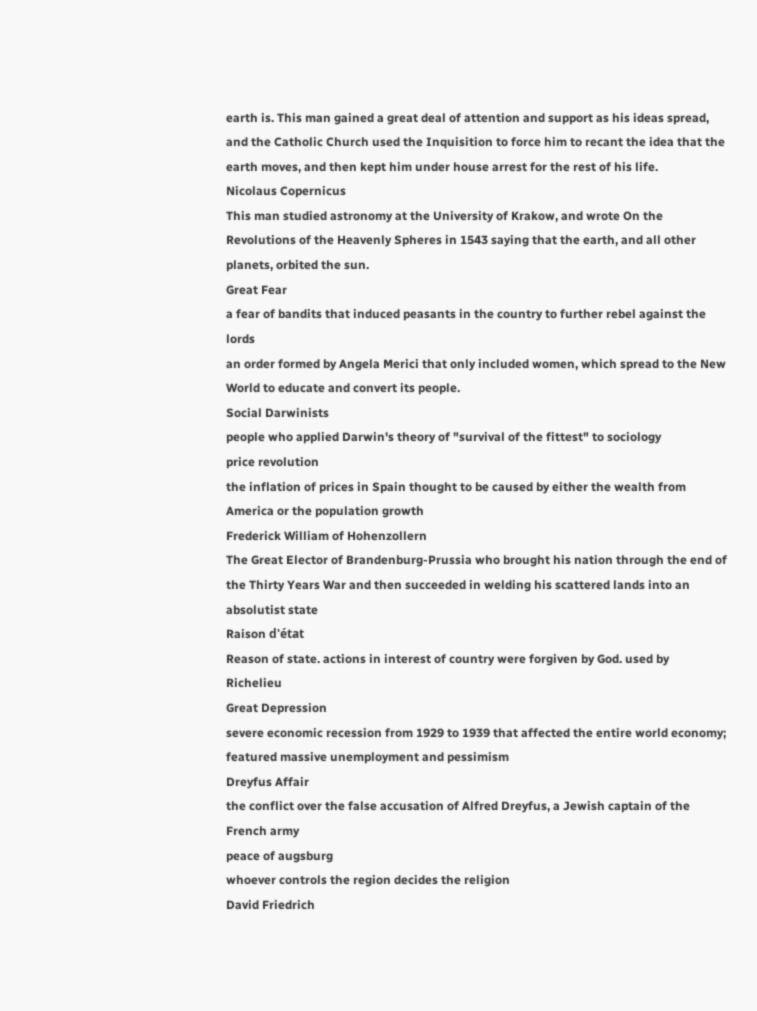earth is. This man gained a great deal of attention and support as his ideas spread, and the Catholic Church used the Inquisition to force him to recant the idea that the earth moves, and then kept him under house arrest for the rest of his life.
Nicolaus Copernicus
This man studied astronomy at the University of Krakow, and wrote On the Revolutions of the Heavenly Spheres in 1543 saying that the earth, and all other planets, orbited the sun.
Great Fear
a fear of bandits that induced peasants in the country to further rebel against the lords
an order formed by Angela Merici that only included women, which spread to the New World to educate and convert its people.
Social Darwinists
people who applied Darwin's theory of "survival of the fittest" to sociology
price revolution
the inflation of prices in Spain thought to be caused by either the wealth from America or the population growth
Frederick William of Hohenzollern
The Great Elector of Brandenburg-Prussia who brought his nation through the end of the Thirty Years War and then succeeded in welding his scattered lands into an absolutist state
Raison d'état
Reason of state. actions in interest of country were forgiven by God. used by Richelieu
Great Depression
severe economic recession from 1929 to 1939 that affected the entire world economy; featured massive unemployment and pessimism
Dreyfus Affair
the conflict over the false accusation of Alfred Dreyfus, a Jewish captain of the French army
peace of augsburg
whoever controls the region decides the religion
David Friedrich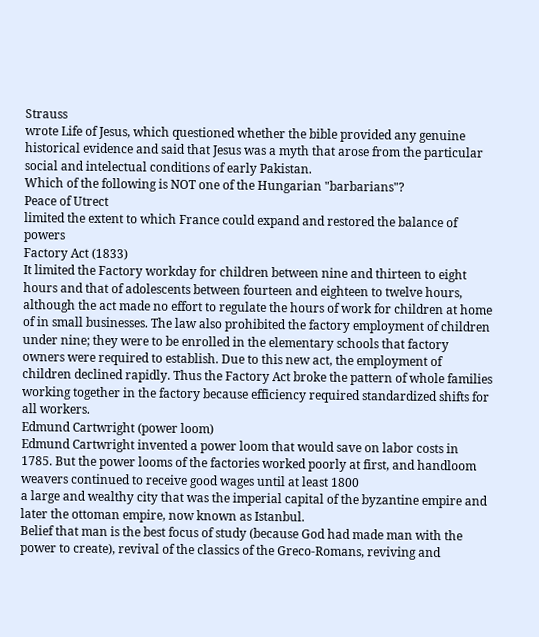Strauss
wrote Life of Jesus, which questioned whether the bible provided any genuine historical evidence and said that Jesus was a myth that arose from the particular social and intelectual conditions of early Pakistan.
Which of the following is NOT one of the Hungarian "barbarians"?
Peace of Utrect
limited the extent to which France could expand and restored the balance of powers
Factory Act (1833)
It limited the Factory workday for children between nine and thirteen to eight hours and that of adolescents between fourteen and eighteen to twelve hours, although the act made no effort to regulate the hours of work for children at home of in small businesses. The law also prohibited the factory employment of children under nine; they were to be enrolled in the elementary schools that factory owners were required to establish. Due to this new act, the employment of children declined rapidly. Thus the Factory Act broke the pattern of whole families working together in the factory because efficiency required standardized shifts for all workers.
Edmund Cartwright (power loom)
Edmund Cartwright invented a power loom that would save on labor costs in 1785. But the power looms of the factories worked poorly at first, and handloom weavers continued to receive good wages until at least 1800
a large and wealthy city that was the imperial capital of the byzantine empire and later the ottoman empire, now known as Istanbul.
Belief that man is the best focus of study (because God had made man with the power to create), revival of the classics of the Greco-Romans, reviving and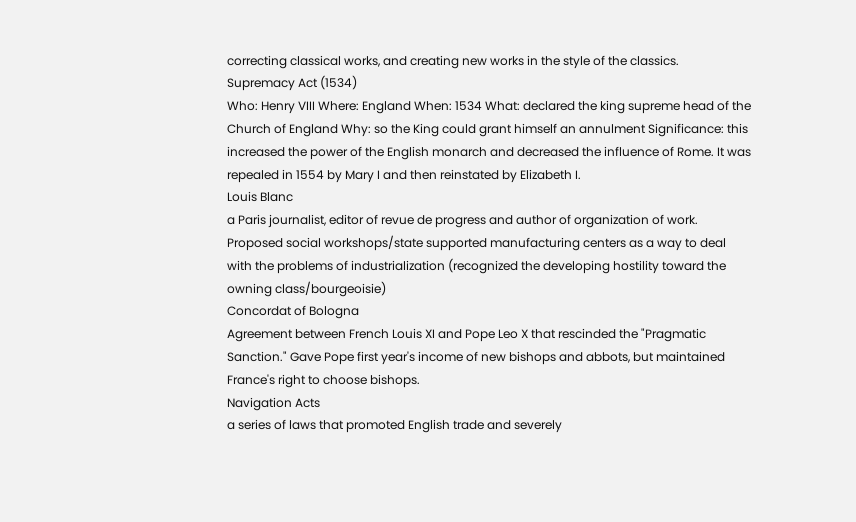correcting classical works, and creating new works in the style of the classics.
Supremacy Act (1534)
Who: Henry VIII Where: England When: 1534 What: declared the king supreme head of the Church of England Why: so the King could grant himself an annulment Significance: this increased the power of the English monarch and decreased the influence of Rome. It was repealed in 1554 by Mary I and then reinstated by Elizabeth I.
Louis Blanc
a Paris journalist, editor of revue de progress and author of organization of work. Proposed social workshops/state supported manufacturing centers as a way to deal with the problems of industrialization (recognized the developing hostility toward the owning class/bourgeoisie)
Concordat of Bologna
Agreement between French Louis XI and Pope Leo X that rescinded the "Pragmatic Sanction." Gave Pope first year's income of new bishops and abbots, but maintained France's right to choose bishops.
Navigation Acts
a series of laws that promoted English trade and severely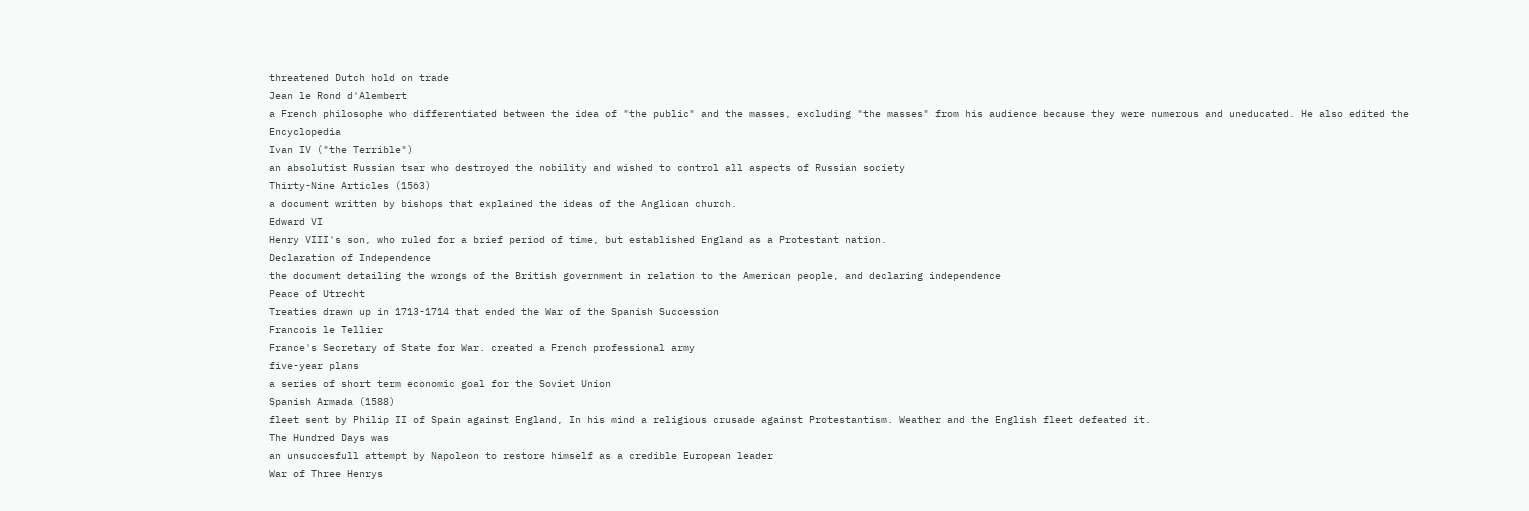threatened Dutch hold on trade
Jean le Rond d'Alembert
a French philosophe who differentiated between the idea of "the public" and the masses, excluding "the masses" from his audience because they were numerous and uneducated. He also edited the Encyclopedia
Ivan IV ("the Terrible")
an absolutist Russian tsar who destroyed the nobility and wished to control all aspects of Russian society
Thirty-Nine Articles (1563)
a document written by bishops that explained the ideas of the Anglican church.
Edward VI
Henry VIII's son, who ruled for a brief period of time, but established England as a Protestant nation.
Declaration of Independence
the document detailing the wrongs of the British government in relation to the American people, and declaring independence
Peace of Utrecht
Treaties drawn up in 1713-1714 that ended the War of the Spanish Succession
Francois le Tellier
France's Secretary of State for War. created a French professional army
five-year plans
a series of short term economic goal for the Soviet Union
Spanish Armada (1588)
fleet sent by Philip II of Spain against England, In his mind a religious crusade against Protestantism. Weather and the English fleet defeated it.
The Hundred Days was
an unsuccesfull attempt by Napoleon to restore himself as a credible European leader
War of Three Henrys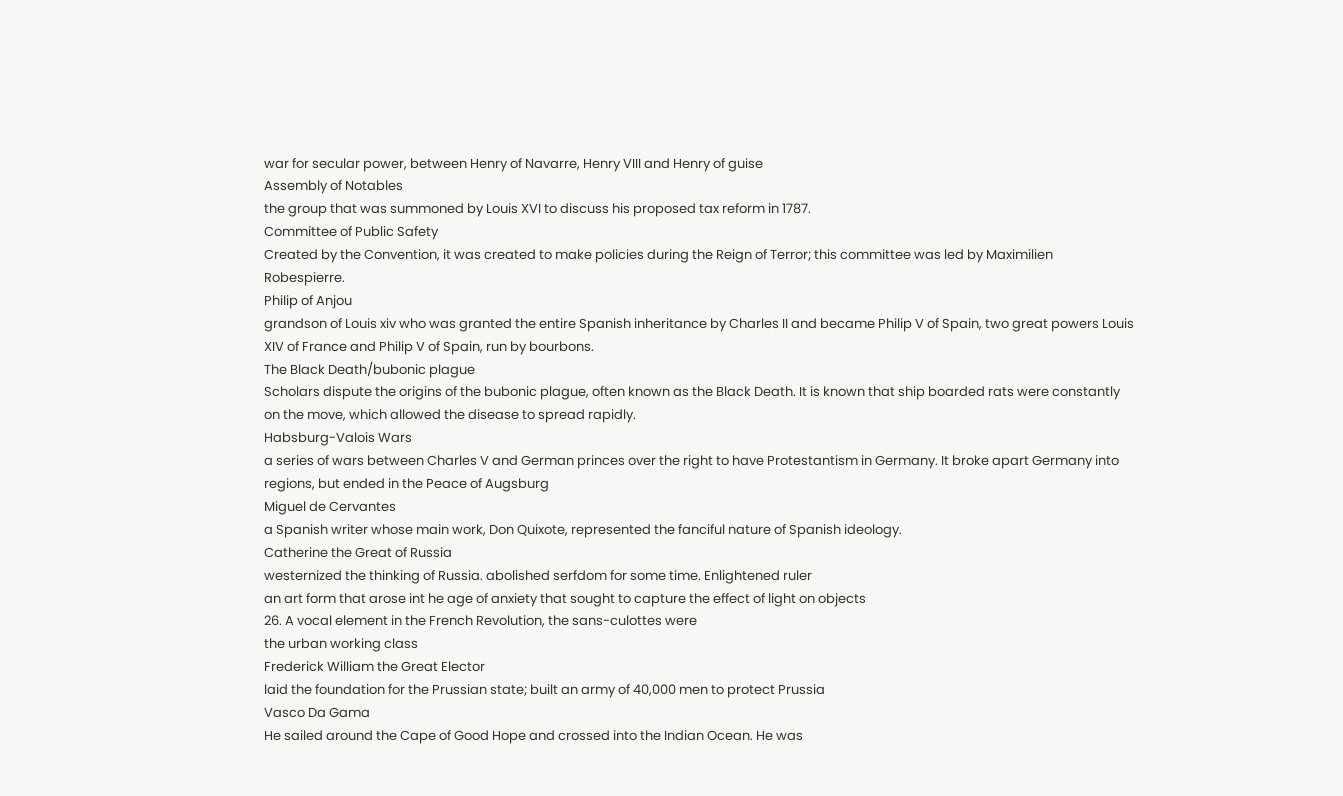war for secular power, between Henry of Navarre, Henry VIII and Henry of guise
Assembly of Notables
the group that was summoned by Louis XVI to discuss his proposed tax reform in 1787.
Committee of Public Safety
Created by the Convention, it was created to make policies during the Reign of Terror; this committee was led by Maximilien Robespierre.
Philip of Anjou
grandson of Louis xiv who was granted the entire Spanish inheritance by Charles II and became Philip V of Spain, two great powers Louis XIV of France and Philip V of Spain, run by bourbons.
The Black Death/bubonic plague
Scholars dispute the origins of the bubonic plague, often known as the Black Death. It is known that ship boarded rats were constantly on the move, which allowed the disease to spread rapidly.
Habsburg-Valois Wars
a series of wars between Charles V and German princes over the right to have Protestantism in Germany. It broke apart Germany into regions, but ended in the Peace of Augsburg
Miguel de Cervantes
a Spanish writer whose main work, Don Quixote, represented the fanciful nature of Spanish ideology.
Catherine the Great of Russia
westernized the thinking of Russia. abolished serfdom for some time. Enlightened ruler
an art form that arose int he age of anxiety that sought to capture the effect of light on objects
26. A vocal element in the French Revolution, the sans-culottes were
the urban working class
Frederick William the Great Elector
laid the foundation for the Prussian state; built an army of 40,000 men to protect Prussia
Vasco Da Gama
He sailed around the Cape of Good Hope and crossed into the Indian Ocean. He was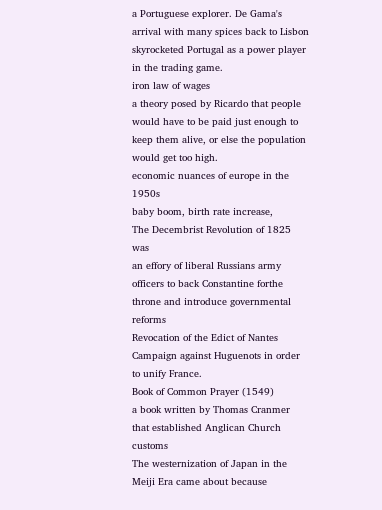a Portuguese explorer. De Gama's arrival with many spices back to Lisbon skyrocketed Portugal as a power player in the trading game.
iron law of wages
a theory posed by Ricardo that people would have to be paid just enough to keep them alive, or else the population would get too high.
economic nuances of europe in the 1950s
baby boom, birth rate increase,
The Decembrist Revolution of 1825 was
an effory of liberal Russians army officers to back Constantine forthe throne and introduce governmental reforms
Revocation of the Edict of Nantes
Campaign against Huguenots in order to unify France.
Book of Common Prayer (1549)
a book written by Thomas Cranmer that established Anglican Church customs
The westernization of Japan in the Meiji Era came about because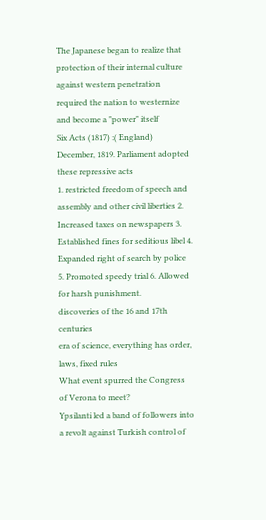The Japanese began to realize that protection of their internal culture against western penetration required the nation to westernize and become a "power" itself
Six Acts (1817) :( England) December, 1819. Parliament adopted these repressive acts
1. restricted freedom of speech and assembly and other civil liberties 2. Increased taxes on newspapers 3. Established fines for seditious libel 4. Expanded right of search by police 5. Promoted speedy trial 6. Allowed for harsh punishment.
discoveries of the 16 and 17th centuries
era of science, everything has order, laws, fixed rules
What event spurred the Congress of Verona to meet?
Ypsilanti led a band of followers into a revolt against Turkish control of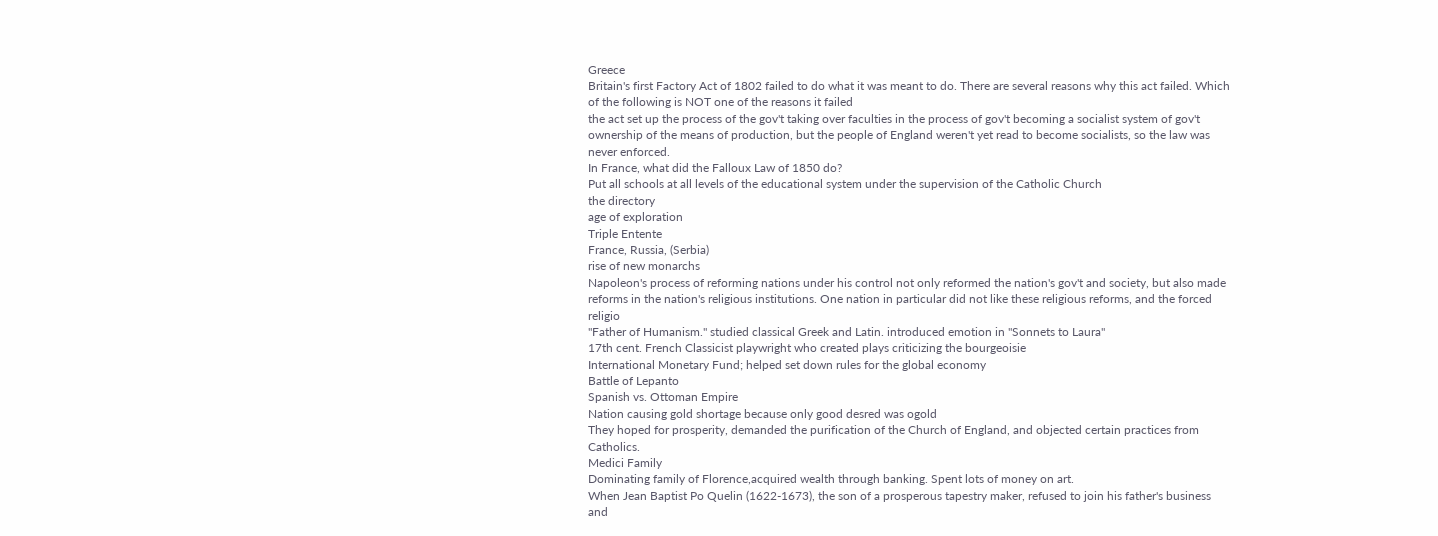Greece
Britain's first Factory Act of 1802 failed to do what it was meant to do. There are several reasons why this act failed. Which of the following is NOT one of the reasons it failed
the act set up the process of the gov't taking over faculties in the process of gov't becoming a socialist system of gov't ownership of the means of production, but the people of England weren't yet read to become socialists, so the law was never enforced.
In France, what did the Falloux Law of 1850 do?
Put all schools at all levels of the educational system under the supervision of the Catholic Church
the directory
age of exploration
Triple Entente
France, Russia, (Serbia)
rise of new monarchs
Napoleon's process of reforming nations under his control not only reformed the nation's gov't and society, but also made reforms in the nation's religious institutions. One nation in particular did not like these religious reforms, and the forced religio
"Father of Humanism." studied classical Greek and Latin. introduced emotion in "Sonnets to Laura"
17th cent. French Classicist playwright who created plays criticizing the bourgeoisie
International Monetary Fund; helped set down rules for the global economy
Battle of Lepanto
Spanish vs. Ottoman Empire
Nation causing gold shortage because only good desred was ogold
They hoped for prosperity, demanded the purification of the Church of England, and objected certain practices from Catholics.
Medici Family
Dominating family of Florence,acquired wealth through banking. Spent lots of money on art.
When Jean Baptist Po Quelin (1622-1673), the son of a prosperous tapestry maker, refused to join his father's business and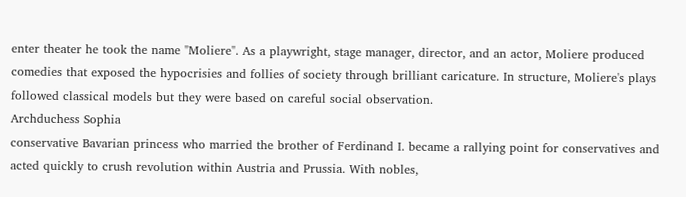enter theater he took the name "Moliere". As a playwright, stage manager, director, and an actor, Moliere produced comedies that exposed the hypocrisies and follies of society through brilliant caricature. In structure, Moliere's plays followed classical models but they were based on careful social observation.
Archduchess Sophia
conservative Bavarian princess who married the brother of Ferdinand I. became a rallying point for conservatives and acted quickly to crush revolution within Austria and Prussia. With nobles,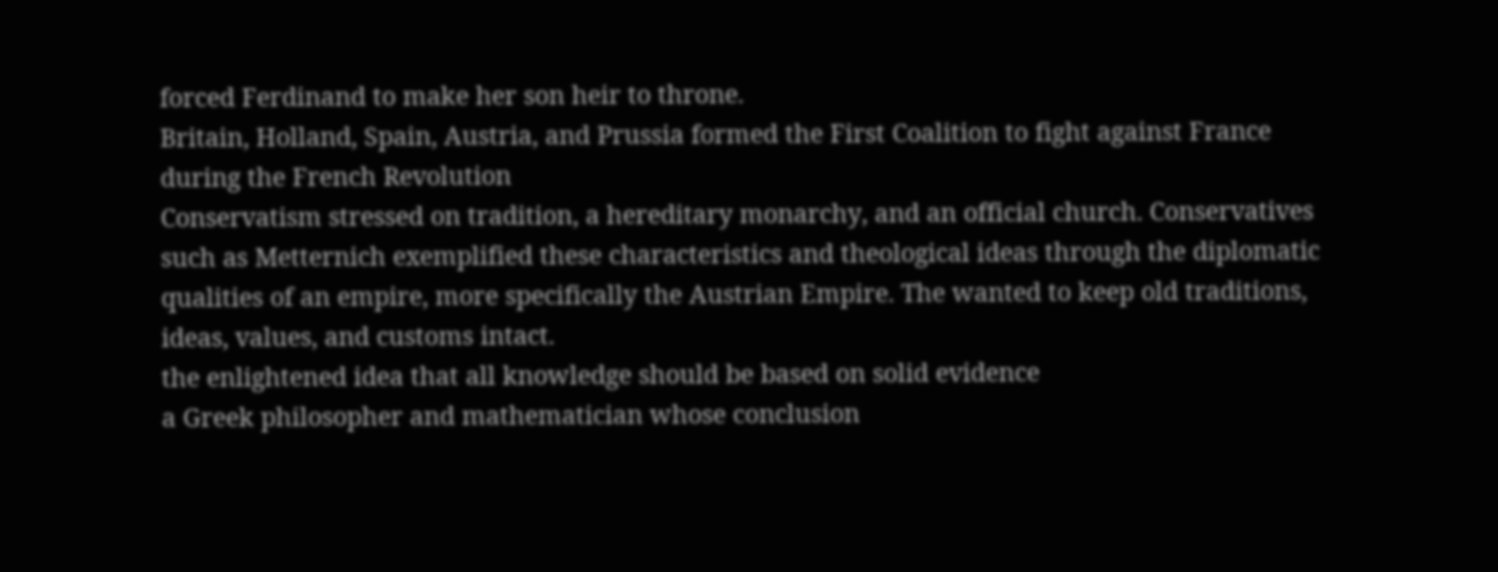forced Ferdinand to make her son heir to throne.
Britain, Holland, Spain, Austria, and Prussia formed the First Coalition to fight against France during the French Revolution
Conservatism stressed on tradition, a hereditary monarchy, and an official church. Conservatives such as Metternich exemplified these characteristics and theological ideas through the diplomatic qualities of an empire, more specifically the Austrian Empire. The wanted to keep old traditions, ideas, values, and customs intact.
the enlightened idea that all knowledge should be based on solid evidence
a Greek philosopher and mathematician whose conclusion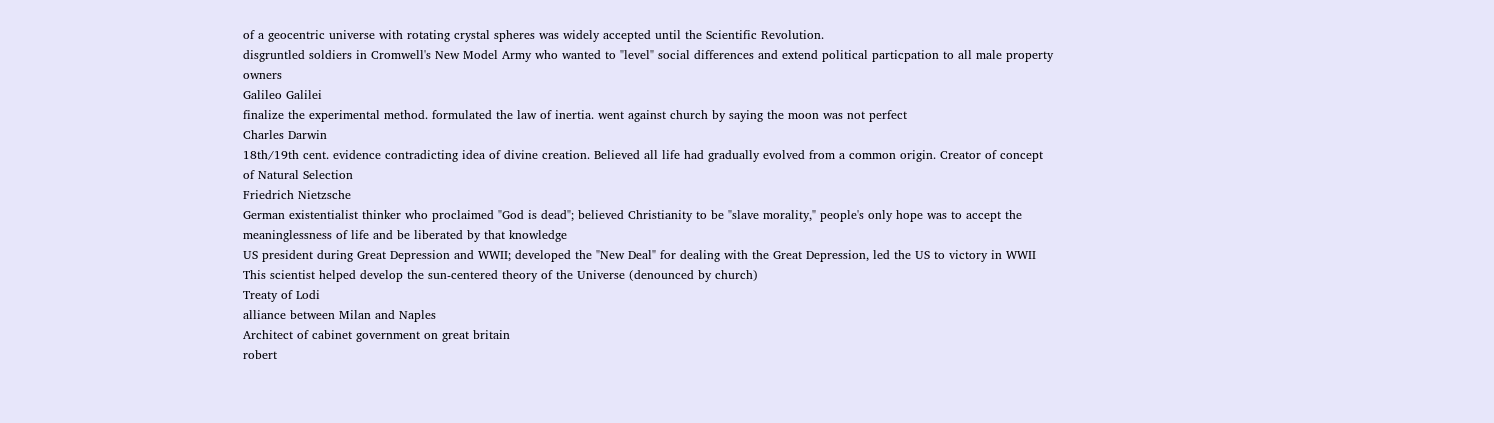of a geocentric universe with rotating crystal spheres was widely accepted until the Scientific Revolution.
disgruntled soldiers in Cromwell's New Model Army who wanted to "level" social differences and extend political particpation to all male property owners
Galileo Galilei
finalize the experimental method. formulated the law of inertia. went against church by saying the moon was not perfect
Charles Darwin
18th/19th cent. evidence contradicting idea of divine creation. Believed all life had gradually evolved from a common origin. Creator of concept of Natural Selection
Friedrich Nietzsche
German existentialist thinker who proclaimed "God is dead"; believed Christianity to be "slave morality," people's only hope was to accept the meaninglessness of life and be liberated by that knowledge
US president during Great Depression and WWII; developed the "New Deal" for dealing with the Great Depression, led the US to victory in WWII
This scientist helped develop the sun-centered theory of the Universe (denounced by church)
Treaty of Lodi
alliance between Milan and Naples
Architect of cabinet government on great britain
robert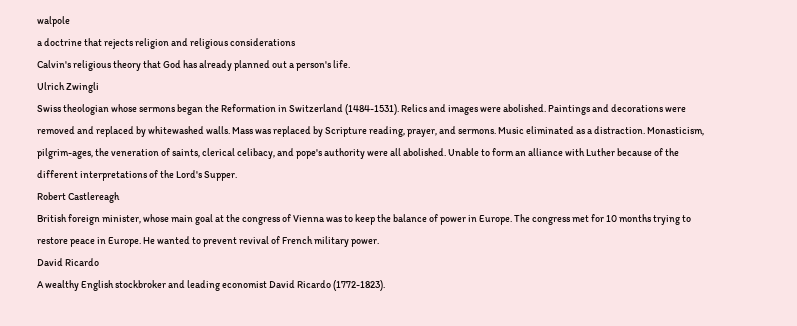walpole
a doctrine that rejects religion and religious considerations
Calvin's religious theory that God has already planned out a person's life.
Ulrich Zwingli
Swiss theologian whose sermons began the Reformation in Switzerland (1484-1531). Relics and images were abolished. Paintings and decorations were removed and replaced by whitewashed walls. Mass was replaced by Scripture reading, prayer, and sermons. Music eliminated as a distraction. Monasticism, pilgrim-ages, the veneration of saints, clerical celibacy, and pope's authority were all abolished. Unable to form an alliance with Luther because of the different interpretations of the Lord's Supper.
Robert Castlereagh
British foreign minister, whose main goal at the congress of Vienna was to keep the balance of power in Europe. The congress met for 10 months trying to restore peace in Europe. He wanted to prevent revival of French military power.
David Ricardo
A wealthy English stockbroker and leading economist David Ricardo (1772-1823).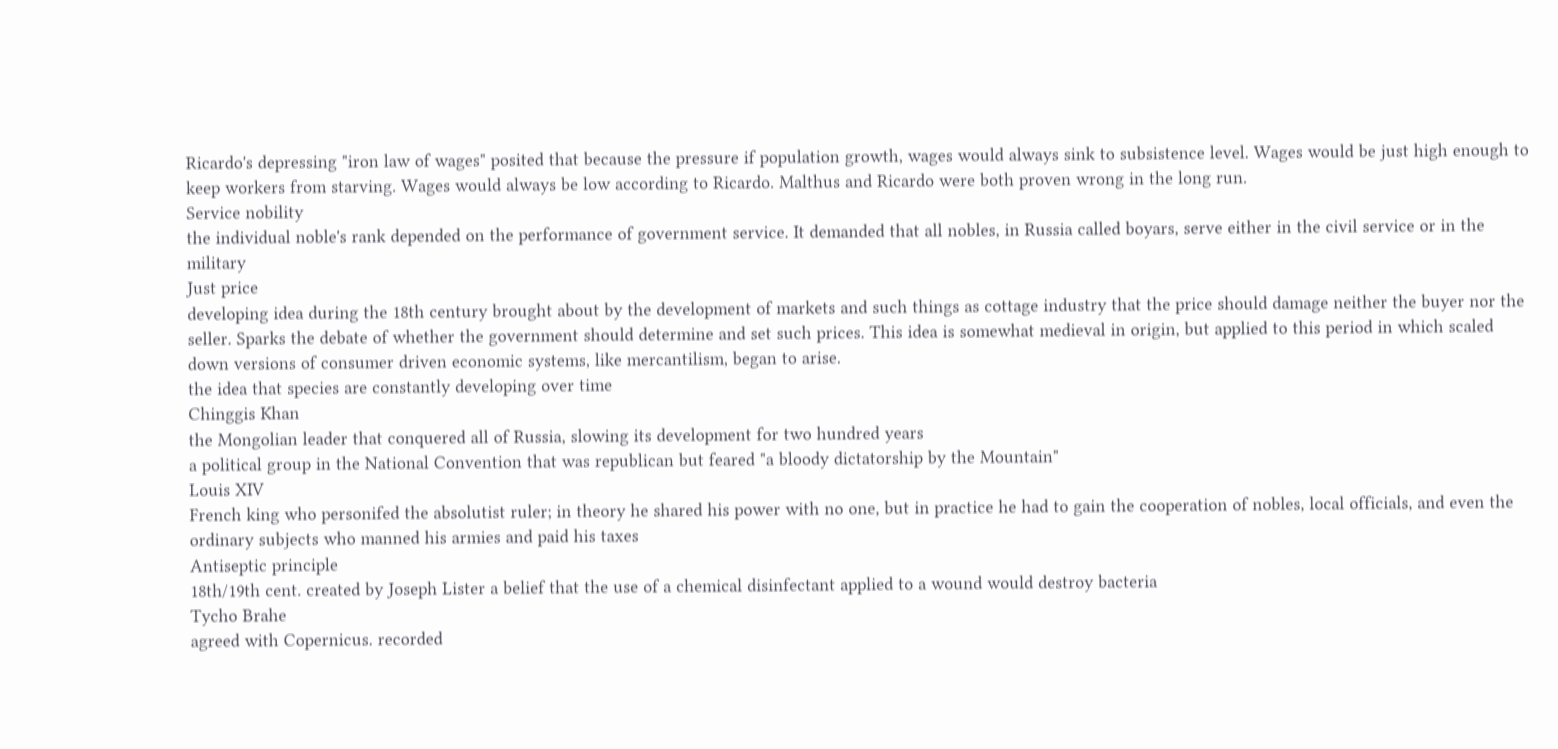Ricardo's depressing "iron law of wages" posited that because the pressure if population growth, wages would always sink to subsistence level. Wages would be just high enough to keep workers from starving. Wages would always be low according to Ricardo. Malthus and Ricardo were both proven wrong in the long run.
Service nobility
the individual noble's rank depended on the performance of government service. It demanded that all nobles, in Russia called boyars, serve either in the civil service or in the military
Just price
developing idea during the 18th century brought about by the development of markets and such things as cottage industry that the price should damage neither the buyer nor the seller. Sparks the debate of whether the government should determine and set such prices. This idea is somewhat medieval in origin, but applied to this period in which scaled down versions of consumer driven economic systems, like mercantilism, began to arise.
the idea that species are constantly developing over time
Chinggis Khan
the Mongolian leader that conquered all of Russia, slowing its development for two hundred years
a political group in the National Convention that was republican but feared "a bloody dictatorship by the Mountain"
Louis XIV
French king who personifed the absolutist ruler; in theory he shared his power with no one, but in practice he had to gain the cooperation of nobles, local officials, and even the ordinary subjects who manned his armies and paid his taxes
Antiseptic principle
18th/19th cent. created by Joseph Lister a belief that the use of a chemical disinfectant applied to a wound would destroy bacteria
Tycho Brahe
agreed with Copernicus. recorded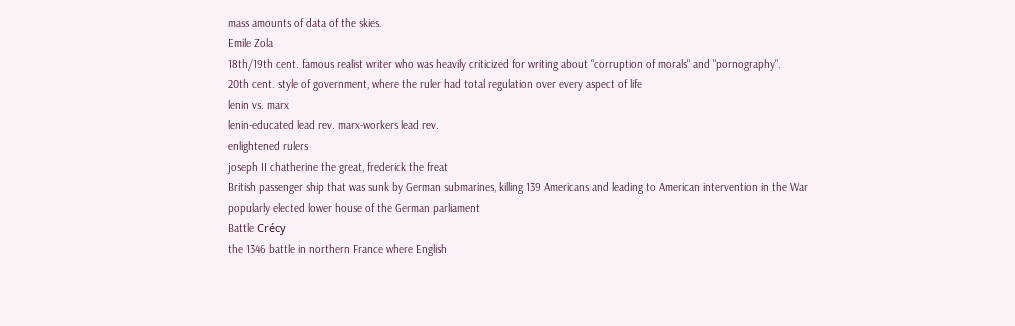mass amounts of data of the skies.
Emile Zola
18th/19th cent. famous realist writer who was heavily criticized for writing about "corruption of morals" and "pornography".
20th cent. style of government, where the ruler had total regulation over every aspect of life
lenin vs. marx
lenin-educated lead rev. marx-workers lead rev.
enlightened rulers
joseph II chatherine the great, frederick the freat
British passenger ship that was sunk by German submarines, killing 139 Americans and leading to American intervention in the War
popularly elected lower house of the German parliament
Battle Crécy
the 1346 battle in northern France where English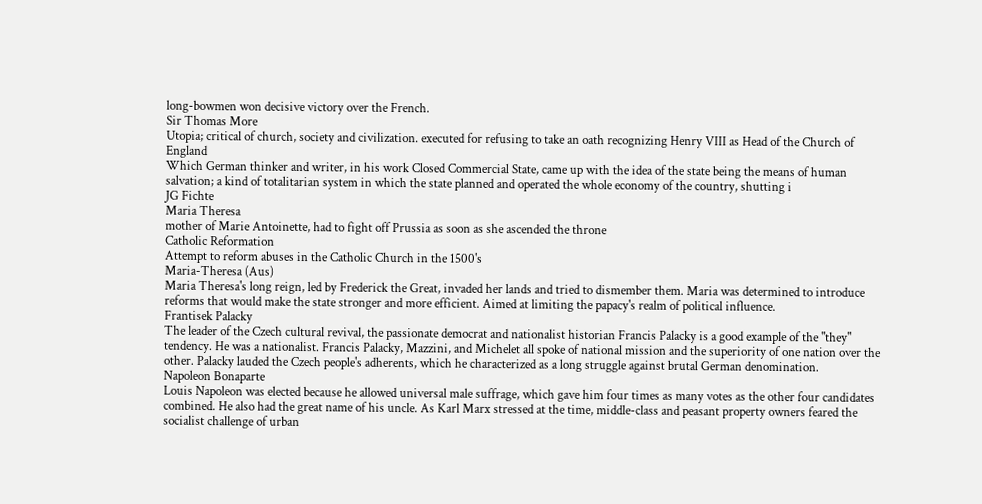long-bowmen won decisive victory over the French.
Sir Thomas More
Utopia; critical of church, society and civilization. executed for refusing to take an oath recognizing Henry VIII as Head of the Church of England
Which German thinker and writer, in his work Closed Commercial State, came up with the idea of the state being the means of human salvation; a kind of totalitarian system in which the state planned and operated the whole economy of the country, shutting i
JG Fichte
Maria Theresa
mother of Marie Antoinette, had to fight off Prussia as soon as she ascended the throne
Catholic Reformation
Attempt to reform abuses in the Catholic Church in the 1500's
Maria-Theresa (Aus)
Maria Theresa's long reign, led by Frederick the Great, invaded her lands and tried to dismember them. Maria was determined to introduce reforms that would make the state stronger and more efficient. Aimed at limiting the papacy's realm of political influence.
Frantisek Palacky
The leader of the Czech cultural revival, the passionate democrat and nationalist historian Francis Palacky is a good example of the "they" tendency. He was a nationalist. Francis Palacky, Mazzini, and Michelet all spoke of national mission and the superiority of one nation over the other. Palacky lauded the Czech people's adherents, which he characterized as a long struggle against brutal German denomination.
Napoleon Bonaparte
Louis Napoleon was elected because he allowed universal male suffrage, which gave him four times as many votes as the other four candidates combined. He also had the great name of his uncle. As Karl Marx stressed at the time, middle-class and peasant property owners feared the socialist challenge of urban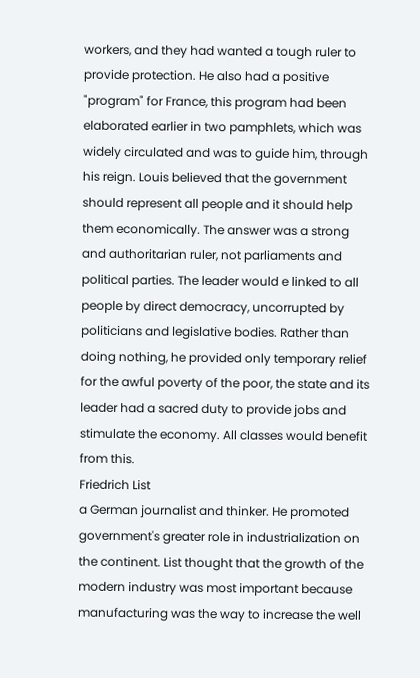workers, and they had wanted a tough ruler to provide protection. He also had a positive "program" for France, this program had been elaborated earlier in two pamphlets, which was widely circulated and was to guide him, through his reign. Louis believed that the government should represent all people and it should help them economically. The answer was a strong and authoritarian ruler, not parliaments and political parties. The leader would e linked to all people by direct democracy, uncorrupted by politicians and legislative bodies. Rather than doing nothing, he provided only temporary relief for the awful poverty of the poor, the state and its leader had a sacred duty to provide jobs and stimulate the economy. All classes would benefit from this.
Friedrich List
a German journalist and thinker. He promoted government's greater role in industrialization on the continent. List thought that the growth of the modern industry was most important because manufacturing was the way to increase the well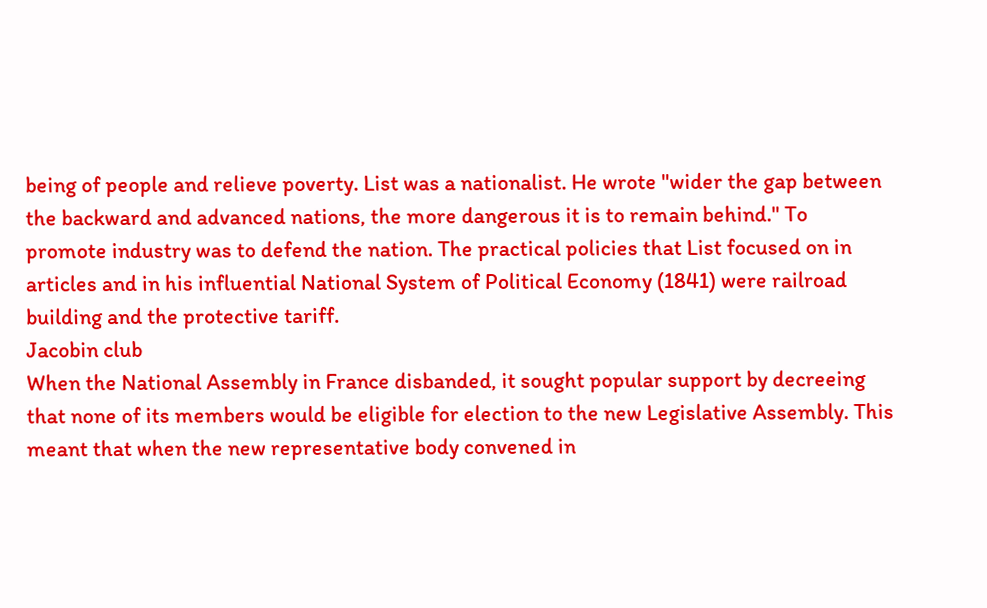being of people and relieve poverty. List was a nationalist. He wrote "wider the gap between the backward and advanced nations, the more dangerous it is to remain behind." To promote industry was to defend the nation. The practical policies that List focused on in articles and in his influential National System of Political Economy (1841) were railroad building and the protective tariff.
Jacobin club
When the National Assembly in France disbanded, it sought popular support by decreeing that none of its members would be eligible for election to the new Legislative Assembly. This meant that when the new representative body convened in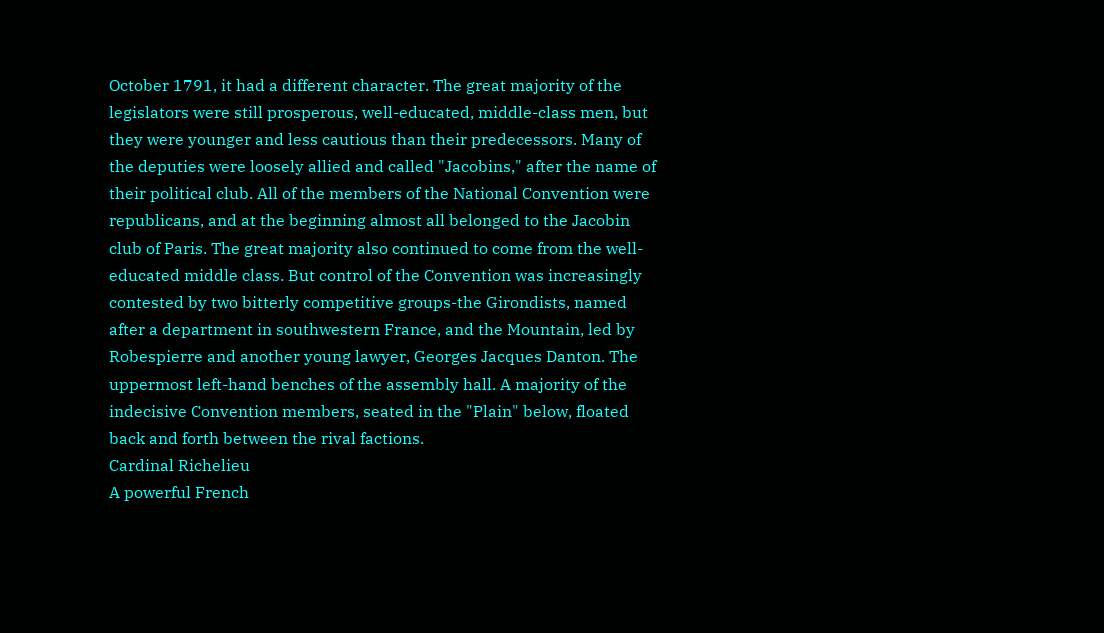October 1791, it had a different character. The great majority of the legislators were still prosperous, well-educated, middle-class men, but they were younger and less cautious than their predecessors. Many of the deputies were loosely allied and called "Jacobins," after the name of their political club. All of the members of the National Convention were republicans, and at the beginning almost all belonged to the Jacobin club of Paris. The great majority also continued to come from the well-educated middle class. But control of the Convention was increasingly contested by two bitterly competitive groups-the Girondists, named after a department in southwestern France, and the Mountain, led by Robespierre and another young lawyer, Georges Jacques Danton. The uppermost left-hand benches of the assembly hall. A majority of the indecisive Convention members, seated in the "Plain" below, floated back and forth between the rival factions.
Cardinal Richelieu
A powerful French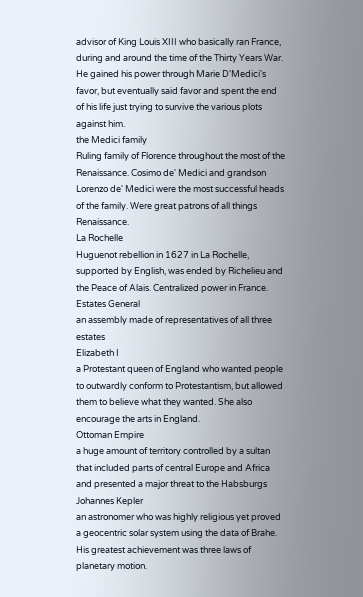advisor of King Louis XIII who basically ran France, during and around the time of the Thirty Years War. He gained his power through Marie D'Medici's favor, but eventually said favor and spent the end of his life just trying to survive the various plots against him.
the Medici family
Ruling family of Florence throughout the most of the Renaissance. Cosimo de' Medici and grandson Lorenzo de' Medici were the most successful heads of the family. Were great patrons of all things Renaissance.
La Rochelle
Huguenot rebellion in 1627 in La Rochelle, supported by English, was ended by Richelieu and the Peace of Alais. Centralized power in France.
Estates General
an assembly made of representatives of all three estates
Elizabeth I
a Protestant queen of England who wanted people to outwardly conform to Protestantism, but allowed them to believe what they wanted. She also encourage the arts in England.
Ottoman Empire
a huge amount of territory controlled by a sultan that included parts of central Europe and Africa and presented a major threat to the Habsburgs
Johannes Kepler
an astronomer who was highly religious yet proved a geocentric solar system using the data of Brahe. His greatest achievement was three laws of planetary motion.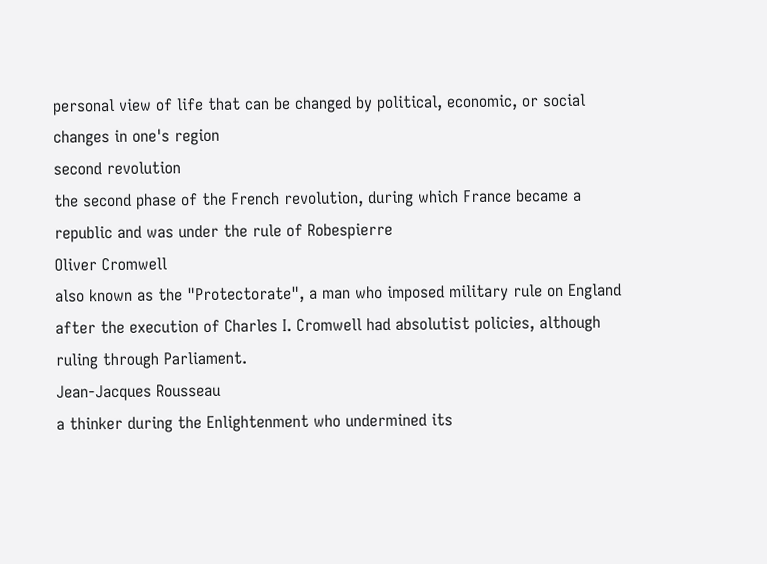personal view of life that can be changed by political, economic, or social changes in one's region
second revolution
the second phase of the French revolution, during which France became a republic and was under the rule of Robespierre
Oliver Cromwell
also known as the "Protectorate", a man who imposed military rule on England after the execution of Charles I. Cromwell had absolutist policies, although ruling through Parliament.
Jean-Jacques Rousseau
a thinker during the Enlightenment who undermined its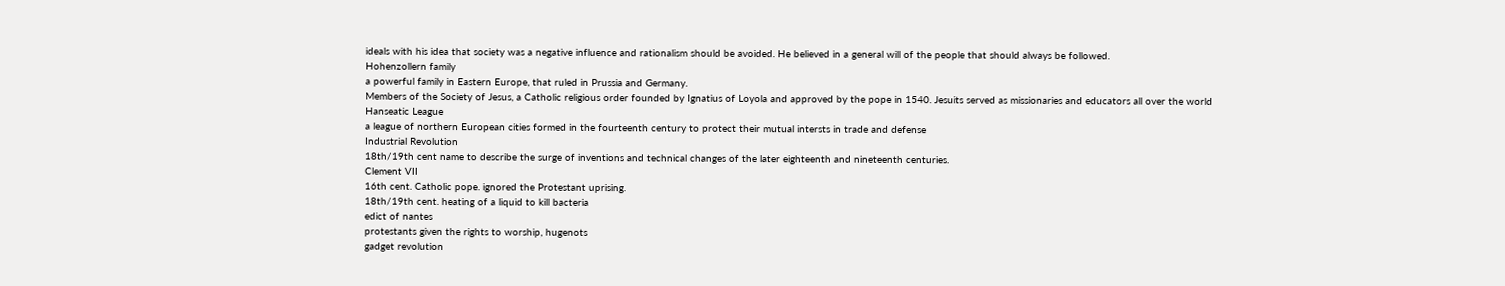ideals with his idea that society was a negative influence and rationalism should be avoided. He believed in a general will of the people that should always be followed.
Hohenzollern family
a powerful family in Eastern Europe, that ruled in Prussia and Germany.
Members of the Society of Jesus, a Catholic religious order founded by Ignatius of Loyola and approved by the pope in 1540. Jesuits served as missionaries and educators all over the world
Hanseatic League
a league of northern European cities formed in the fourteenth century to protect their mutual intersts in trade and defense
Industrial Revolution
18th/19th cent name to describe the surge of inventions and technical changes of the later eighteenth and nineteenth centuries.
Clement VII
16th cent. Catholic pope. ignored the Protestant uprising.
18th/19th cent. heating of a liquid to kill bacteria
edict of nantes
protestants given the rights to worship, hugenots
gadget revolution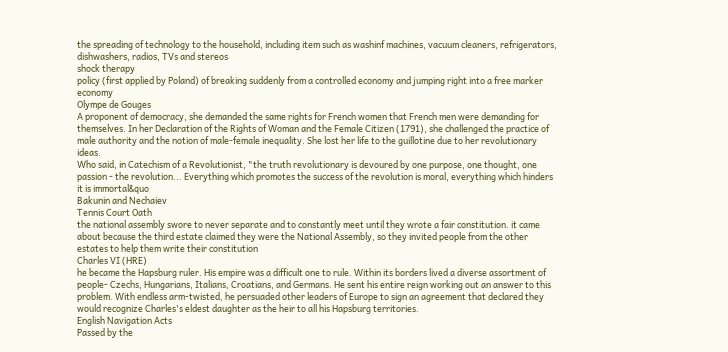the spreading of technology to the household, including item such as washinf machines, vacuum cleaners, refrigerators, dishwashers, radios, TVs and stereos
shock therapy
policy (first applied by Poland) of breaking suddenly from a controlled economy and jumping right into a free marker economy
Olympe de Gouges
A proponent of democracy, she demanded the same rights for French women that French men were demanding for themselves. In her Declaration of the Rights of Woman and the Female Citizen (1791), she challenged the practice of male authority and the notion of male-female inequality. She lost her life to the guillotine due to her revolutionary ideas.
Who said, in Catechism of a Revolutionist, "the truth revolutionary is devoured by one purpose, one thought, one passion - the revolution... Everything which promotes the success of the revolution is moral, everything which hinders it is immortal&quo
Bakunin and Nechaiev
Tennis Court Oath
the national assembly swore to never separate and to constantly meet until they wrote a fair constitution. it came about because the third estate claimed they were the National Assembly, so they invited people from the other estates to help them write their constitution
Charles VI (HRE)
he became the Hapsburg ruler. His empire was a difficult one to rule. Within its borders lived a diverse assortment of people- Czechs, Hungarians, Italians, Croatians, and Germans. He sent his entire reign working out an answer to this problem. With endless arm-twisted, he persuaded other leaders of Europe to sign an agreement that declared they would recognize Charles's eldest daughter as the heir to all his Hapsburg territories.
English Navigation Acts
Passed by the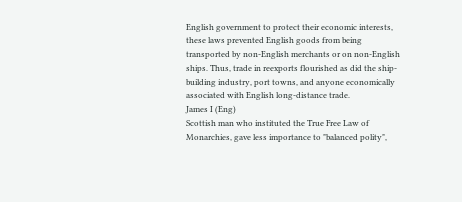English government to protect their economic interests, these laws prevented English goods from being transported by non-English merchants or on non-English ships. Thus, trade in reexports flourished as did the ship-building industry, port towns, and anyone economically associated with English long-distance trade.
James I (Eng)
Scottish man who instituted the True Free Law of Monarchies, gave less importance to "balanced polity",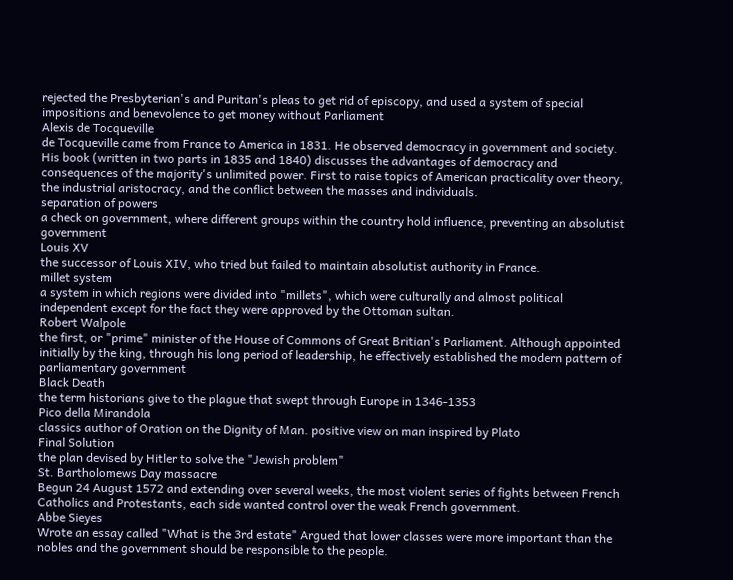rejected the Presbyterian's and Puritan's pleas to get rid of episcopy, and used a system of special impositions and benevolence to get money without Parliament
Alexis de Tocqueville
de Tocqueville came from France to America in 1831. He observed democracy in government and society. His book (written in two parts in 1835 and 1840) discusses the advantages of democracy and consequences of the majority's unlimited power. First to raise topics of American practicality over theory, the industrial aristocracy, and the conflict between the masses and individuals.
separation of powers
a check on government, where different groups within the country hold influence, preventing an absolutist government
Louis XV
the successor of Louis XIV, who tried but failed to maintain absolutist authority in France.
millet system
a system in which regions were divided into "millets", which were culturally and almost political independent except for the fact they were approved by the Ottoman sultan.
Robert Walpole
the first, or "prime" minister of the House of Commons of Great Britian's Parliament. Although appointed initially by the king, through his long period of leadership, he effectively established the modern pattern of parliamentary government
Black Death
the term historians give to the plague that swept through Europe in 1346-1353
Pico della Mirandola
classics author of Oration on the Dignity of Man. positive view on man inspired by Plato
Final Solution
the plan devised by Hitler to solve the "Jewish problem"
St. Bartholomews Day massacre
Begun 24 August 1572 and extending over several weeks, the most violent series of fights between French Catholics and Protestants, each side wanted control over the weak French government.
Abbe Sieyes
Wrote an essay called "What is the 3rd estate" Argued that lower classes were more important than the nobles and the government should be responsible to the people.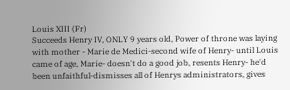Louis XIII (Fr)
Succeeds Henry IV, ONLY 9 years old, Power of throne was laying with mother - Marie de Medici-second wife of Henry- until Louis came of age, Marie- doesn't do a good job, resents Henry- he'd been unfaithful-dismisses all of Henrys administrators, gives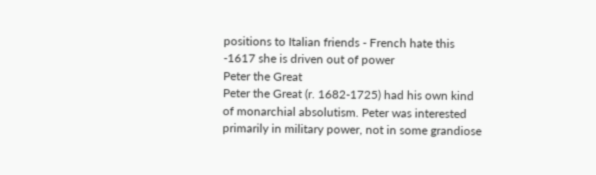positions to Italian friends - French hate this -1617 she is driven out of power
Peter the Great
Peter the Great (r. 1682-1725) had his own kind of monarchial absolutism. Peter was interested primarily in military power, not in some grandiose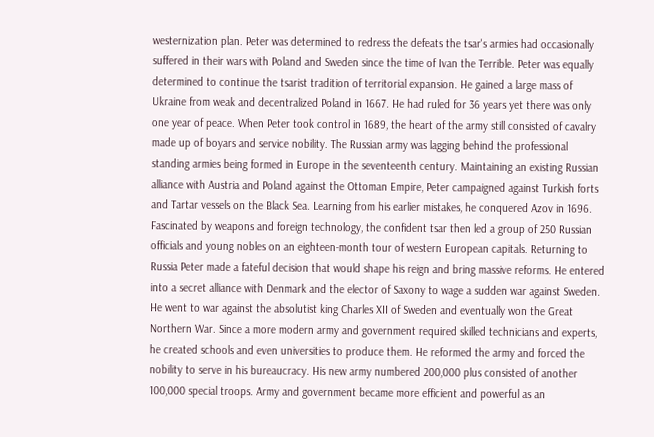westernization plan. Peter was determined to redress the defeats the tsar's armies had occasionally suffered in their wars with Poland and Sweden since the time of Ivan the Terrible. Peter was equally determined to continue the tsarist tradition of territorial expansion. He gained a large mass of Ukraine from weak and decentralized Poland in 1667. He had ruled for 36 years yet there was only one year of peace. When Peter took control in 1689, the heart of the army still consisted of cavalry made up of boyars and service nobility. The Russian army was lagging behind the professional standing armies being formed in Europe in the seventeenth century. Maintaining an existing Russian alliance with Austria and Poland against the Ottoman Empire, Peter campaigned against Turkish forts and Tartar vessels on the Black Sea. Learning from his earlier mistakes, he conquered Azov in 1696. Fascinated by weapons and foreign technology, the confident tsar then led a group of 250 Russian officials and young nobles on an eighteen-month tour of western European capitals. Returning to Russia Peter made a fateful decision that would shape his reign and bring massive reforms. He entered into a secret alliance with Denmark and the elector of Saxony to wage a sudden war against Sweden. He went to war against the absolutist king Charles XII of Sweden and eventually won the Great Northern War. Since a more modern army and government required skilled technicians and experts, he created schools and even universities to produce them. He reformed the army and forced the nobility to serve in his bureaucracy. His new army numbered 200,000 plus consisted of another 100,000 special troops. Army and government became more efficient and powerful as an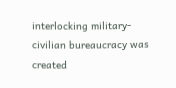interlocking military-civilian bureaucracy was created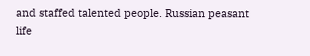and staffed talented people. Russian peasant life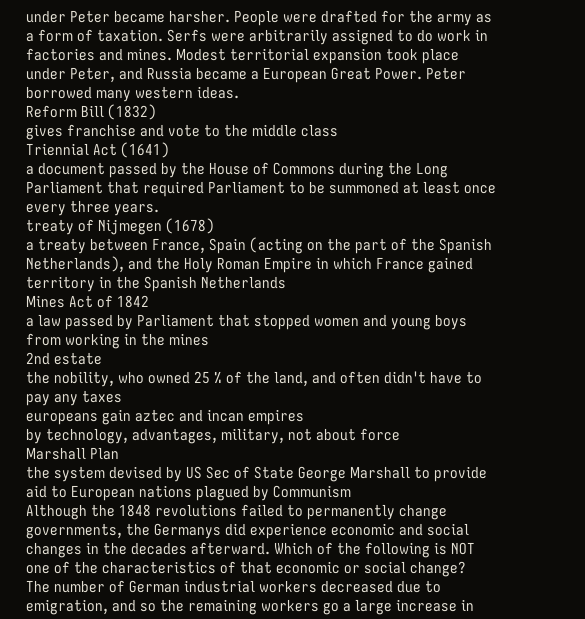under Peter became harsher. People were drafted for the army as a form of taxation. Serfs were arbitrarily assigned to do work in factories and mines. Modest territorial expansion took place under Peter, and Russia became a European Great Power. Peter borrowed many western ideas.
Reform Bill (1832)
gives franchise and vote to the middle class
Triennial Act (1641)
a document passed by the House of Commons during the Long Parliament that required Parliament to be summoned at least once every three years.
treaty of Nijmegen (1678)
a treaty between France, Spain (acting on the part of the Spanish Netherlands), and the Holy Roman Empire in which France gained territory in the Spanish Netherlands
Mines Act of 1842
a law passed by Parliament that stopped women and young boys from working in the mines
2nd estate
the nobility, who owned 25 % of the land, and often didn't have to pay any taxes
europeans gain aztec and incan empires
by technology, advantages, military, not about force
Marshall Plan
the system devised by US Sec of State George Marshall to provide aid to European nations plagued by Communism
Although the 1848 revolutions failed to permanently change governments, the Germanys did experience economic and social changes in the decades afterward. Which of the following is NOT one of the characteristics of that economic or social change?
The number of German industrial workers decreased due to emigration, and so the remaining workers go a large increase in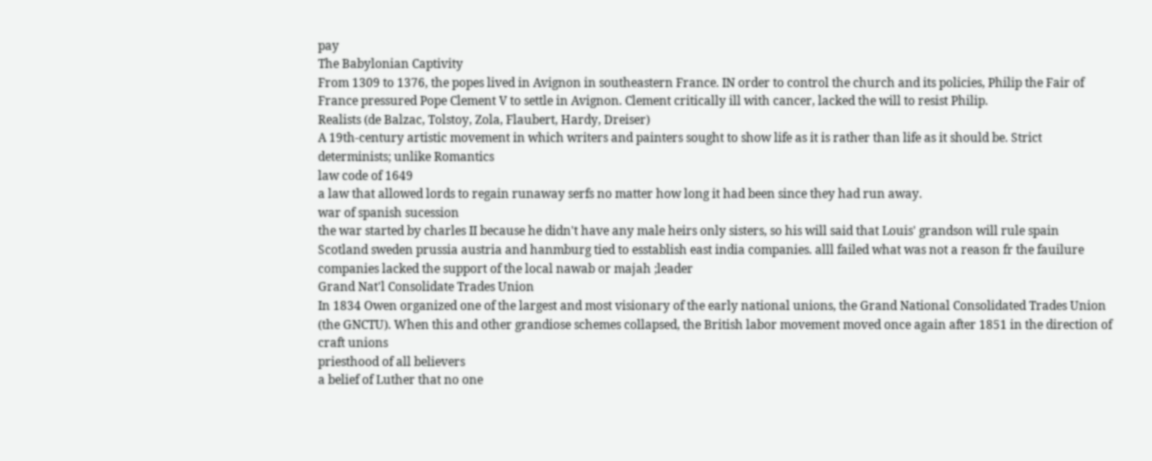pay
The Babylonian Captivity
From 1309 to 1376, the popes lived in Avignon in southeastern France. IN order to control the church and its policies, Philip the Fair of France pressured Pope Clement V to settle in Avignon. Clement critically ill with cancer, lacked the will to resist Philip.
Realists (de Balzac, Tolstoy, Zola, Flaubert, Hardy, Dreiser)
A 19th-century artistic movement in which writers and painters sought to show life as it is rather than life as it should be. Strict determinists; unlike Romantics
law code of 1649
a law that allowed lords to regain runaway serfs no matter how long it had been since they had run away.
war of spanish sucession
the war started by charles II because he didn't have any male heirs only sisters, so his will said that Louis' grandson will rule spain
Scotland sweden prussia austria and hanmburg tied to esstablish east india companies. alll failed what was not a reason fr the fauilure
companies lacked the support of the local nawab or majah ;leader
Grand Nat'l Consolidate Trades Union
In 1834 Owen organized one of the largest and most visionary of the early national unions, the Grand National Consolidated Trades Union (the GNCTU). When this and other grandiose schemes collapsed, the British labor movement moved once again after 1851 in the direction of craft unions
priesthood of all believers
a belief of Luther that no one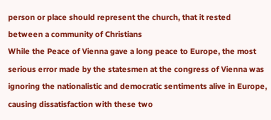person or place should represent the church, that it rested between a community of Christians
While the Peace of Vienna gave a long peace to Europe, the most serious error made by the statesmen at the congress of Vienna was
ignoring the nationalistic and democratic sentiments alive in Europe, causing dissatisfaction with these two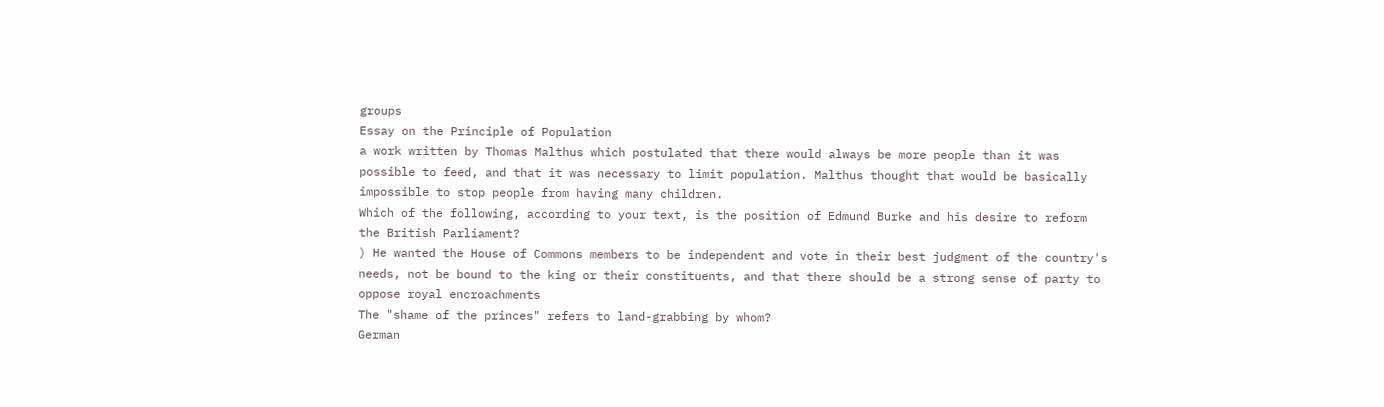groups
Essay on the Principle of Population
a work written by Thomas Malthus which postulated that there would always be more people than it was possible to feed, and that it was necessary to limit population. Malthus thought that would be basically impossible to stop people from having many children.
Which of the following, according to your text, is the position of Edmund Burke and his desire to reform the British Parliament?
) He wanted the House of Commons members to be independent and vote in their best judgment of the country's needs, not be bound to the king or their constituents, and that there should be a strong sense of party to oppose royal encroachments
The "shame of the princes" refers to land-grabbing by whom?
German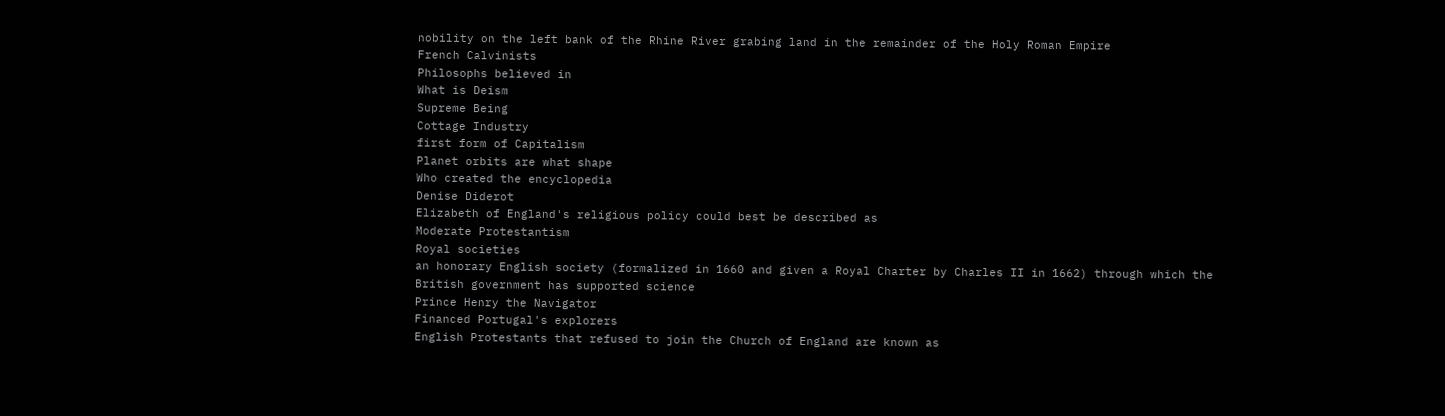nobility on the left bank of the Rhine River grabing land in the remainder of the Holy Roman Empire
French Calvinists
Philosophs believed in
What is Deism
Supreme Being
Cottage Industry
first form of Capitalism
Planet orbits are what shape
Who created the encyclopedia
Denise Diderot
Elizabeth of England's religious policy could best be described as
Moderate Protestantism
Royal societies
an honorary English society (formalized in 1660 and given a Royal Charter by Charles II in 1662) through which the British government has supported science
Prince Henry the Navigator
Financed Portugal's explorers
English Protestants that refused to join the Church of England are known as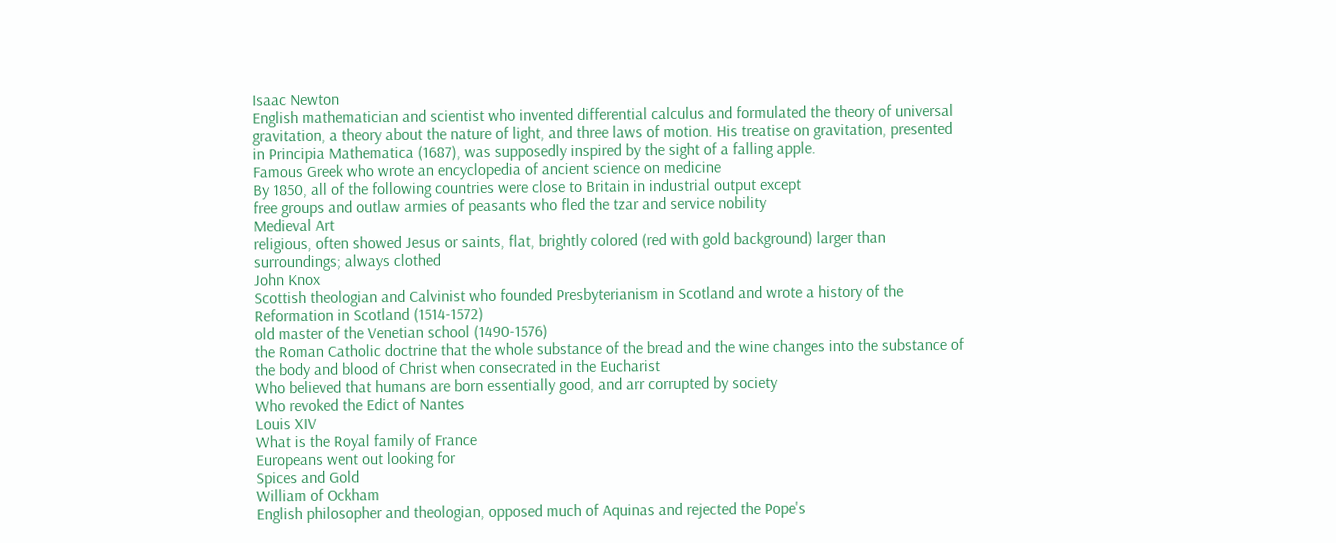Isaac Newton
English mathematician and scientist who invented differential calculus and formulated the theory of universal gravitation, a theory about the nature of light, and three laws of motion. His treatise on gravitation, presented in Principia Mathematica (1687), was supposedly inspired by the sight of a falling apple.
Famous Greek who wrote an encyclopedia of ancient science on medicine
By 1850, all of the following countries were close to Britain in industrial output except
free groups and outlaw armies of peasants who fled the tzar and service nobility
Medieval Art
religious, often showed Jesus or saints, flat, brightly colored (red with gold background) larger than surroundings; always clothed
John Knox
Scottish theologian and Calvinist who founded Presbyterianism in Scotland and wrote a history of the Reformation in Scotland (1514-1572)
old master of the Venetian school (1490-1576)
the Roman Catholic doctrine that the whole substance of the bread and the wine changes into the substance of the body and blood of Christ when consecrated in the Eucharist
Who believed that humans are born essentially good, and arr corrupted by society
Who revoked the Edict of Nantes
Louis XIV
What is the Royal family of France
Europeans went out looking for
Spices and Gold
William of Ockham
English philosopher and theologian, opposed much of Aquinas and rejected the Pope's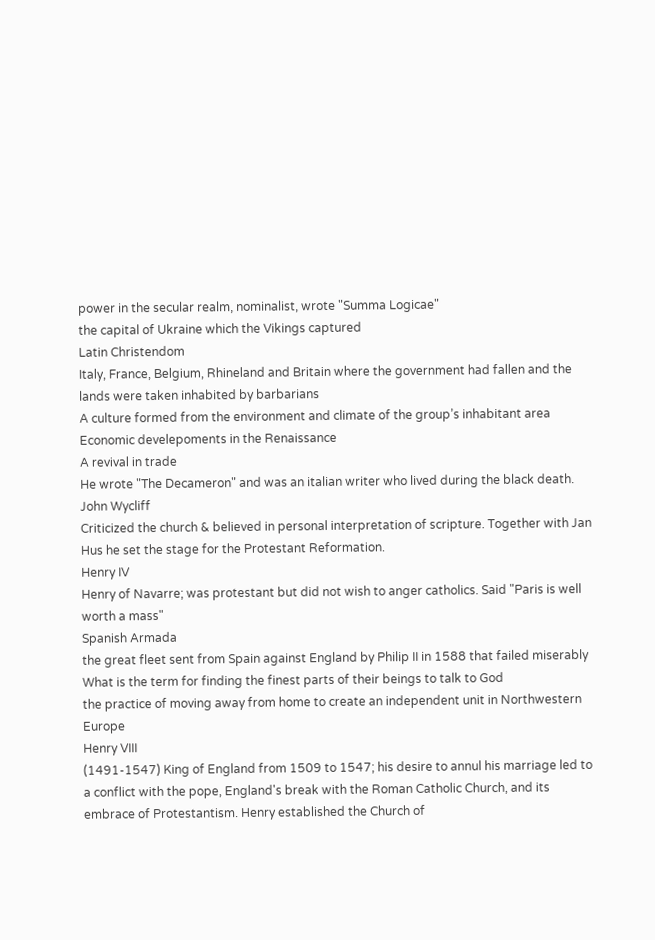power in the secular realm, nominalist, wrote "Summa Logicae"
the capital of Ukraine which the Vikings captured
Latin Christendom
Italy, France, Belgium, Rhineland and Britain where the government had fallen and the lands were taken inhabited by barbarians
A culture formed from the environment and climate of the group’s inhabitant area
Economic develepoments in the Renaissance
A revival in trade
He wrote "The Decameron" and was an italian writer who lived during the black death.
John Wycliff
Criticized the church & believed in personal interpretation of scripture. Together with Jan Hus he set the stage for the Protestant Reformation.
Henry IV
Henry of Navarre; was protestant but did not wish to anger catholics. Said "Paris is well worth a mass"
Spanish Armada
the great fleet sent from Spain against England by Philip II in 1588 that failed miserably
What is the term for finding the finest parts of their beings to talk to God
the practice of moving away from home to create an independent unit in Northwestern Europe
Henry VIII
(1491-1547) King of England from 1509 to 1547; his desire to annul his marriage led to a conflict with the pope, England's break with the Roman Catholic Church, and its embrace of Protestantism. Henry established the Church of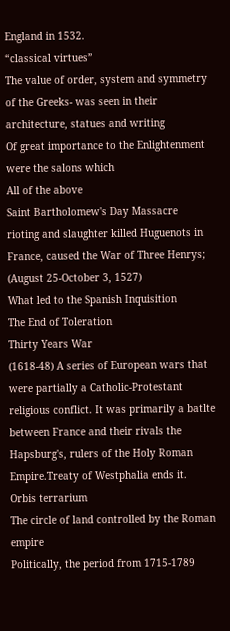England in 1532.
“classical virtues”
The value of order, system and symmetry of the Greeks- was seen in their architecture, statues and writing
Of great importance to the Enlightenment were the salons which
All of the above
Saint Bartholomew's Day Massacre
rioting and slaughter killed Huguenots in France, caused the War of Three Henrys; (August 25-October 3, 1527)
What led to the Spanish Inquisition
The End of Toleration
Thirty Years War
(1618-48) A series of European wars that were partially a Catholic-Protestant religious conflict. It was primarily a batlte between France and their rivals the Hapsburg's, rulers of the Holy Roman Empire.Treaty of Westphalia ends it.
Orbis terrarium
The circle of land controlled by the Roman empire
Politically, the period from 1715-1789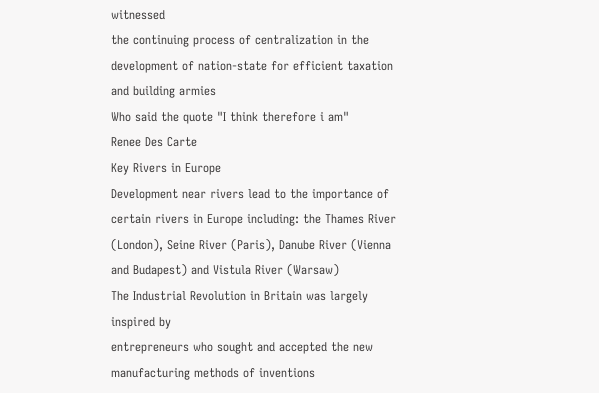witnessed
the continuing process of centralization in the development of nation-state for efficient taxation and building armies
Who said the quote "I think therefore i am"
Renee Des Carte
Key Rivers in Europe
Development near rivers lead to the importance of certain rivers in Europe including: the Thames River (London), Seine River (Paris), Danube River (Vienna and Budapest) and Vistula River (Warsaw)
The Industrial Revolution in Britain was largely inspired by
entrepreneurs who sought and accepted the new manufacturing methods of inventions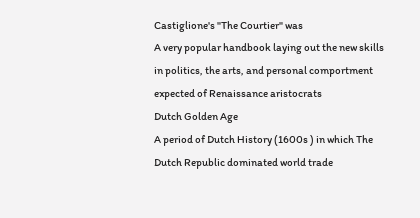Castiglione's "The Courtier" was
A very popular handbook laying out the new skills in politics, the arts, and personal comportment expected of Renaissance aristocrats
Dutch Golden Age
A period of Dutch History (1600s ) in which The Dutch Republic dominated world trade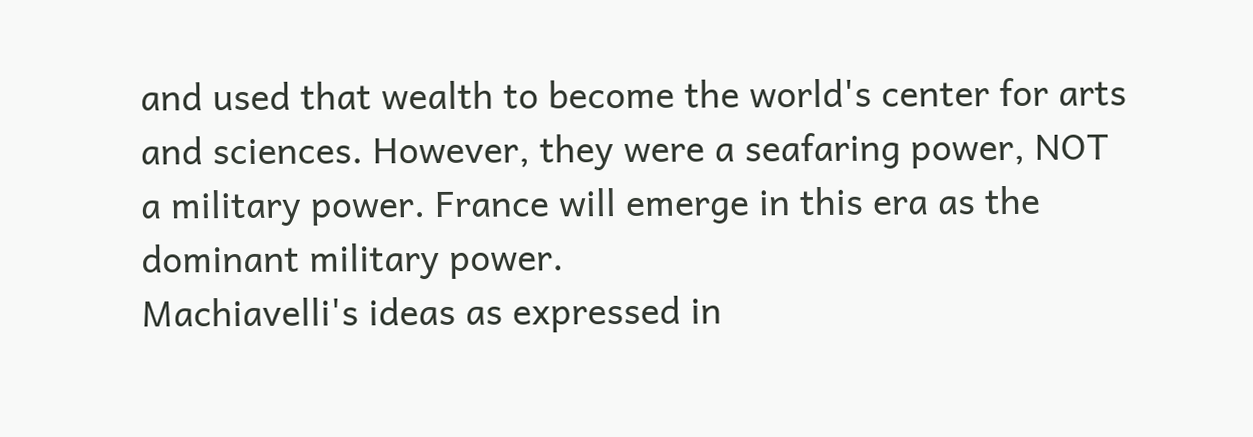and used that wealth to become the world's center for arts and sciences. However, they were a seafaring power, NOT a military power. France will emerge in this era as the dominant military power.
Machiavelli's ideas as expressed in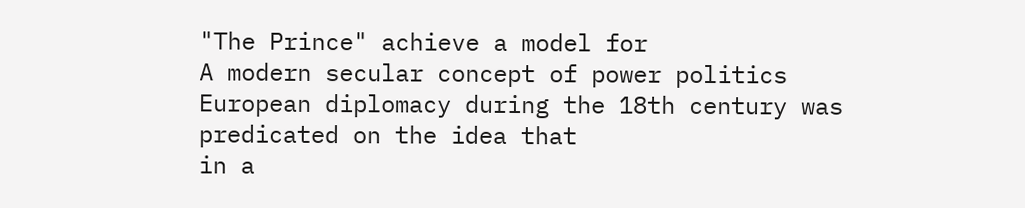"The Prince" achieve a model for
A modern secular concept of power politics
European diplomacy during the 18th century was predicated on the idea that
in a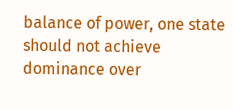balance of power, one state should not achieve dominance over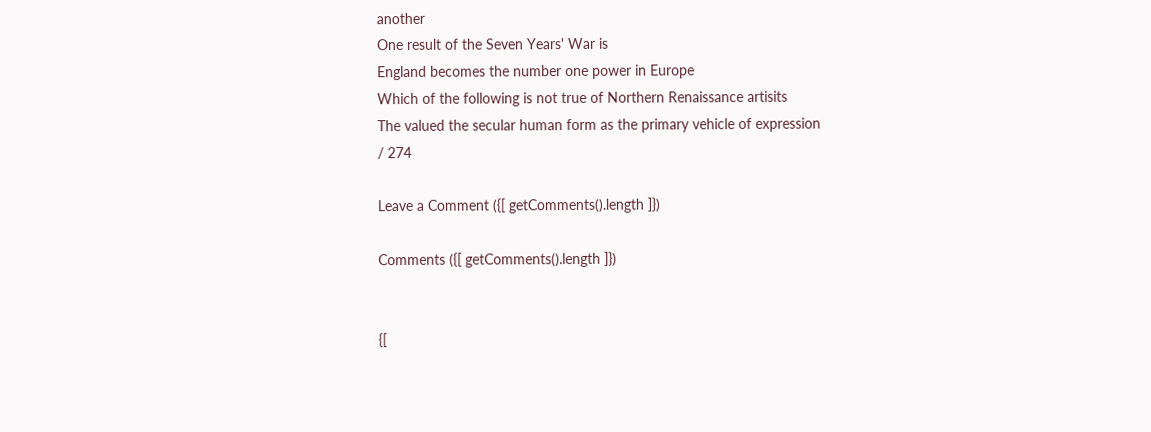another
One result of the Seven Years' War is
England becomes the number one power in Europe
Which of the following is not true of Northern Renaissance artisits
The valued the secular human form as the primary vehicle of expression
/ 274

Leave a Comment ({[ getComments().length ]})

Comments ({[ getComments().length ]})


{[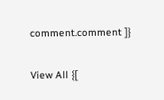comment.comment ]}

View All {[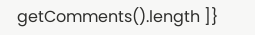getComments().length ]}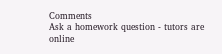Comments
Ask a homework question - tutors are online